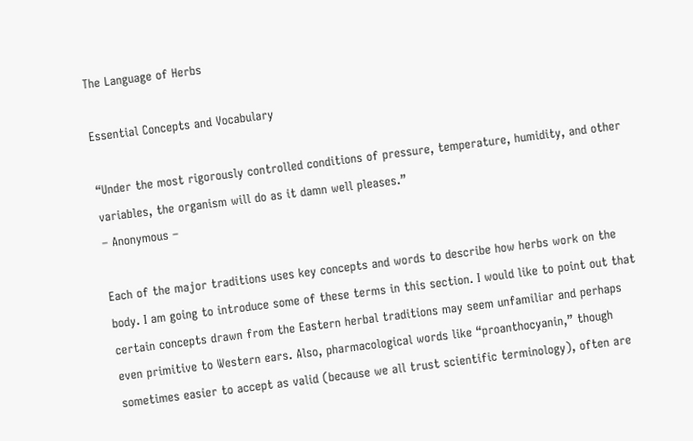The Language of Herbs

Essential Concepts and Vocabulary

“Under the most rigorously controlled conditions of pressure, temperature, humidity, and other variables, the organism will do as it damn well pleases.”
– Anonymous –

Each of the major traditions uses key concepts and words to describe how herbs work on the body. I am going to introduce some of these terms in this section. I would like to point out that certain concepts drawn from the Eastern herbal traditions may seem unfamiliar and perhaps even primitive to Western ears. Also, pharmacological words like “proanthocyanin,” though sometimes easier to accept as valid (because we all trust scientific terminology), often are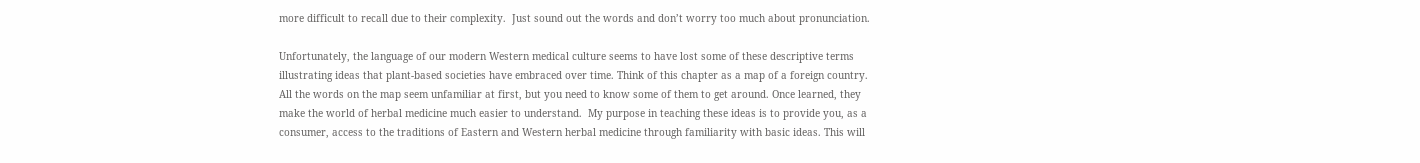more difficult to recall due to their complexity.  Just sound out the words and don’t worry too much about pronunciation.

Unfortunately, the language of our modern Western medical culture seems to have lost some of these descriptive terms illustrating ideas that plant-based societies have embraced over time. Think of this chapter as a map of a foreign country. All the words on the map seem unfamiliar at first, but you need to know some of them to get around. Once learned, they make the world of herbal medicine much easier to understand.  My purpose in teaching these ideas is to provide you, as a consumer, access to the traditions of Eastern and Western herbal medicine through familiarity with basic ideas. This will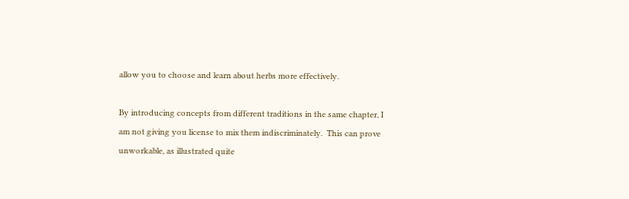allow you to choose and learn about herbs more effectively.

By introducing concepts from different traditions in the same chapter, I am not giving you license to mix them indiscriminately.  This can prove unworkable, as illustrated quite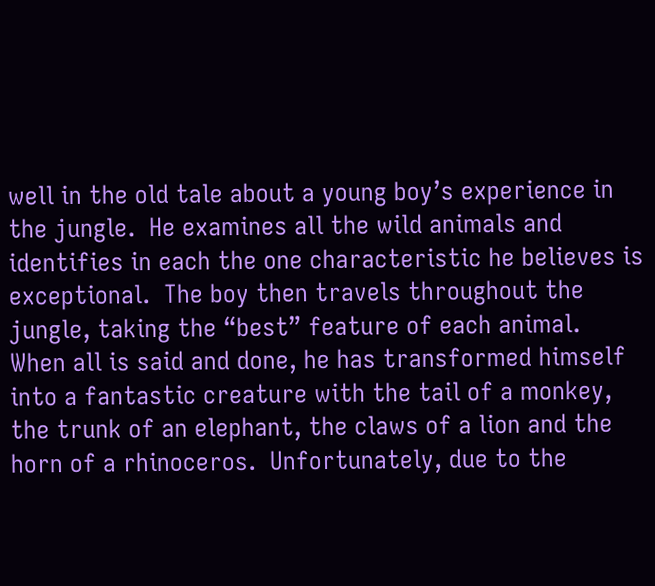well in the old tale about a young boy’s experience in the jungle.  He examines all the wild animals and identifies in each the one characteristic he believes is exceptional.  The boy then travels throughout the jungle, taking the “best” feature of each animal.  When all is said and done, he has transformed himself into a fantastic creature with the tail of a monkey, the trunk of an elephant, the claws of a lion and the horn of a rhinoceros.  Unfortunately, due to the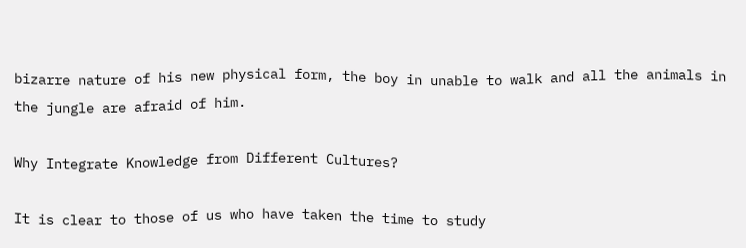bizarre nature of his new physical form, the boy in unable to walk and all the animals in the jungle are afraid of him.

Why Integrate Knowledge from Different Cultures?

It is clear to those of us who have taken the time to study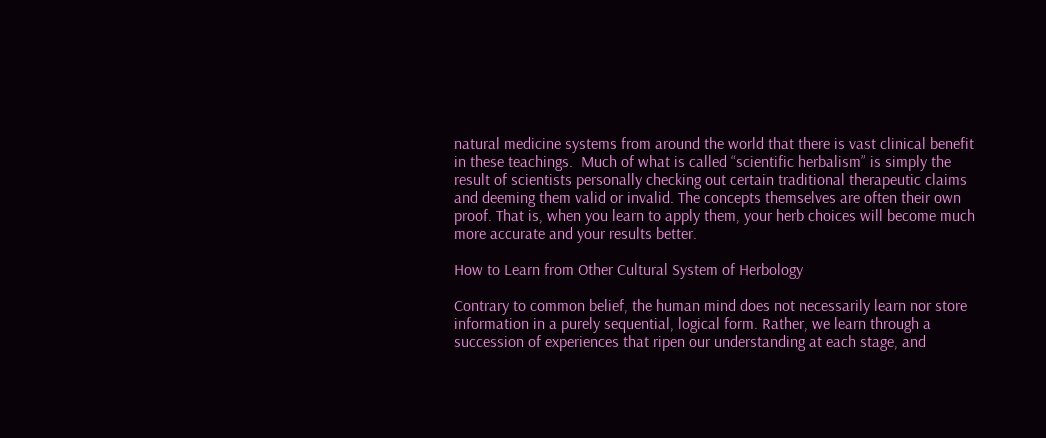natural medicine systems from around the world that there is vast clinical benefit in these teachings.  Much of what is called “scientific herbalism” is simply the result of scientists personally checking out certain traditional therapeutic claims and deeming them valid or invalid. The concepts themselves are often their own proof. That is, when you learn to apply them, your herb choices will become much more accurate and your results better.

How to Learn from Other Cultural System of Herbology

Contrary to common belief, the human mind does not necessarily learn nor store information in a purely sequential, logical form. Rather, we learn through a succession of experiences that ripen our understanding at each stage, and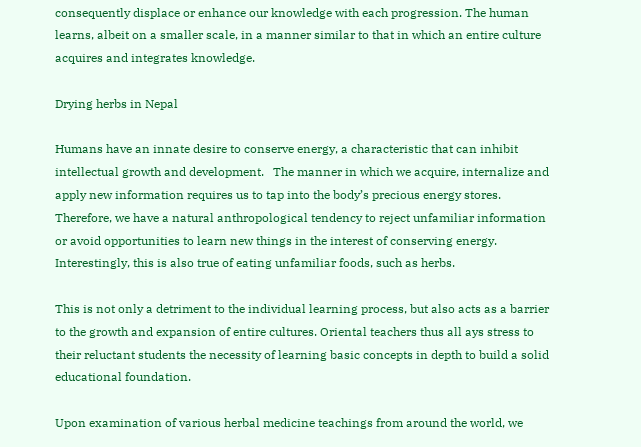consequently displace or enhance our knowledge with each progression. The human learns, albeit on a smaller scale, in a manner similar to that in which an entire culture acquires and integrates knowledge.

Drying herbs in Nepal

Humans have an innate desire to conserve energy, a characteristic that can inhibit intellectual growth and development.   The manner in which we acquire, internalize and apply new information requires us to tap into the body’s precious energy stores.  Therefore, we have a natural anthropological tendency to reject unfamiliar information or avoid opportunities to learn new things in the interest of conserving energy.  Interestingly, this is also true of eating unfamiliar foods, such as herbs.

This is not only a detriment to the individual learning process, but also acts as a barrier to the growth and expansion of entire cultures. Oriental teachers thus all ays stress to their reluctant students the necessity of learning basic concepts in depth to build a solid educational foundation.

Upon examination of various herbal medicine teachings from around the world, we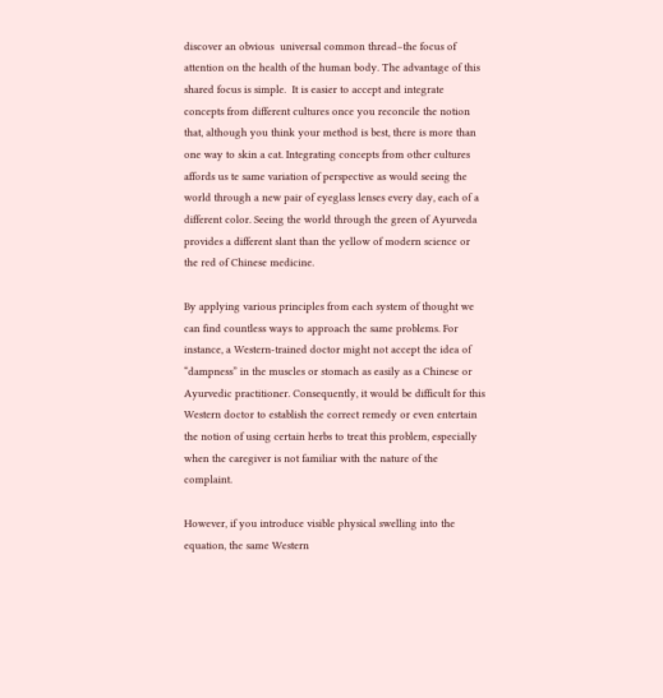discover an obvious  universal common thread–the focus of attention on the health of the human body. The advantage of this shared focus is simple.  It is easier to accept and integrate concepts from different cultures once you reconcile the notion that, although you think your method is best, there is more than one way to skin a cat. Integrating concepts from other cultures affords us te same variation of perspective as would seeing the world through a new pair of eyeglass lenses every day, each of a different color. Seeing the world through the green of Ayurveda provides a different slant than the yellow of modern science or the red of Chinese medicine.

By applying various principles from each system of thought we can find countless ways to approach the same problems. For instance, a Western-trained doctor might not accept the idea of “dampness” in the muscles or stomach as easily as a Chinese or Ayurvedic practitioner. Consequently, it would be difficult for this Western doctor to establish the correct remedy or even entertain the notion of using certain herbs to treat this problem, especially when the caregiver is not familiar with the nature of the complaint.

However, if you introduce visible physical swelling into the equation, the same Western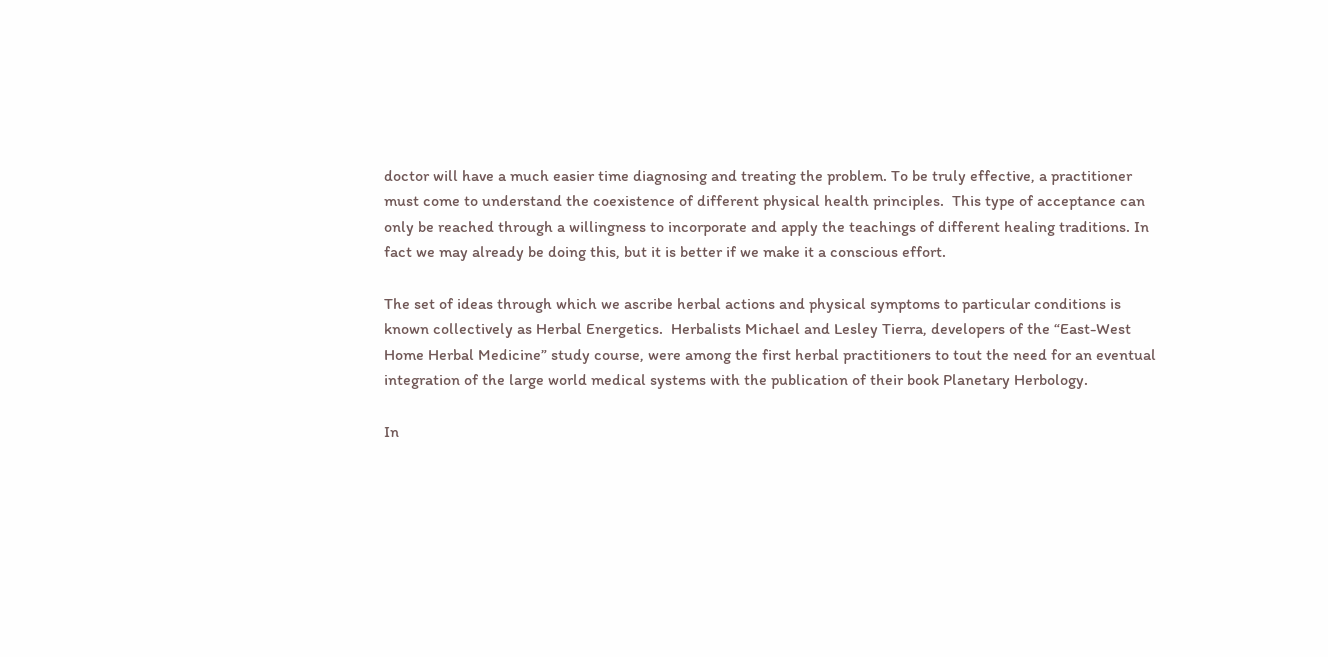doctor will have a much easier time diagnosing and treating the problem. To be truly effective, a practitioner must come to understand the coexistence of different physical health principles.  This type of acceptance can only be reached through a willingness to incorporate and apply the teachings of different healing traditions. In fact we may already be doing this, but it is better if we make it a conscious effort.

The set of ideas through which we ascribe herbal actions and physical symptoms to particular conditions is known collectively as Herbal Energetics.  Herbalists Michael and Lesley Tierra, developers of the “East-West Home Herbal Medicine” study course, were among the first herbal practitioners to tout the need for an eventual integration of the large world medical systems with the publication of their book Planetary Herbology.

In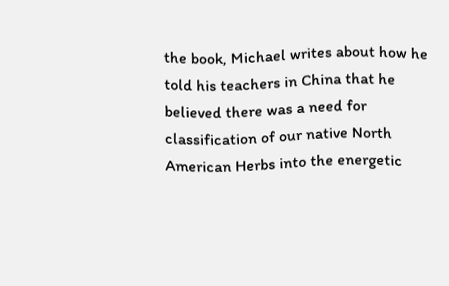the book, Michael writes about how he told his teachers in China that he believed there was a need for classification of our native North American Herbs into the energetic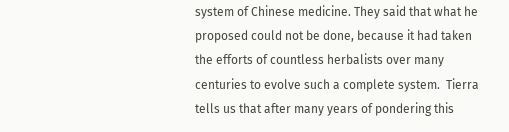system of Chinese medicine. They said that what he proposed could not be done, because it had taken the efforts of countless herbalists over many centuries to evolve such a complete system.  Tierra tells us that after many years of pondering this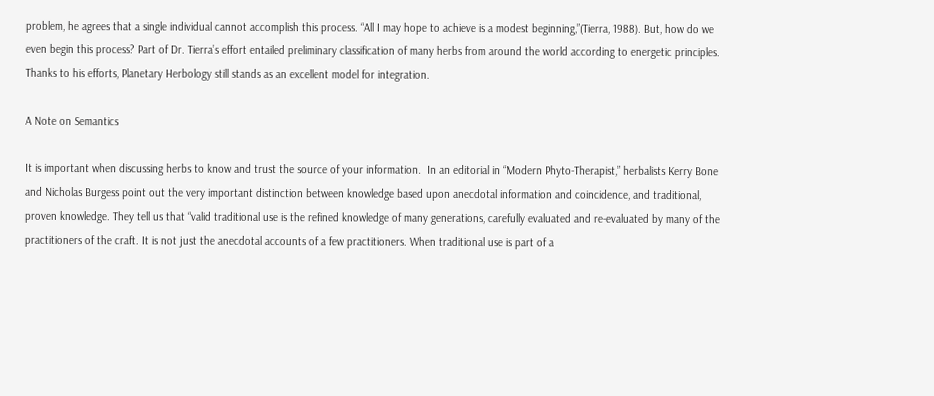problem, he agrees that a single individual cannot accomplish this process. “All I may hope to achieve is a modest beginning,”(Tierra, 1988). But, how do we even begin this process? Part of Dr. Tierra’s effort entailed preliminary classification of many herbs from around the world according to energetic principles. Thanks to his efforts, Planetary Herbology still stands as an excellent model for integration.

A Note on Semantics

It is important when discussing herbs to know and trust the source of your information.  In an editorial in “Modern Phyto-Therapist,” herbalists Kerry Bone and Nicholas Burgess point out the very important distinction between knowledge based upon anecdotal information and coincidence, and traditional, proven knowledge. They tell us that “valid traditional use is the refined knowledge of many generations, carefully evaluated and re-evaluated by many of the practitioners of the craft. It is not just the anecdotal accounts of a few practitioners. When traditional use is part of a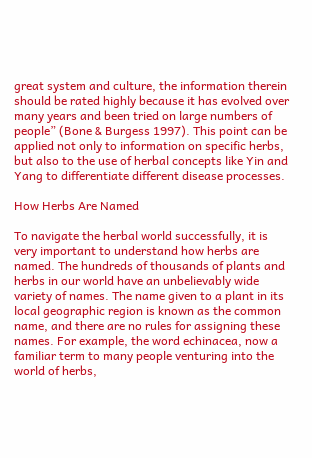great system and culture, the information therein should be rated highly because it has evolved over many years and been tried on large numbers of people” (Bone & Burgess 1997). This point can be applied not only to information on specific herbs, but also to the use of herbal concepts like Yin and Yang to differentiate different disease processes.

How Herbs Are Named

To navigate the herbal world successfully, it is very important to understand how herbs are named. The hundreds of thousands of plants and herbs in our world have an unbelievably wide variety of names. The name given to a plant in its local geographic region is known as the common name, and there are no rules for assigning these names. For example, the word echinacea, now a familiar term to many people venturing into the world of herbs,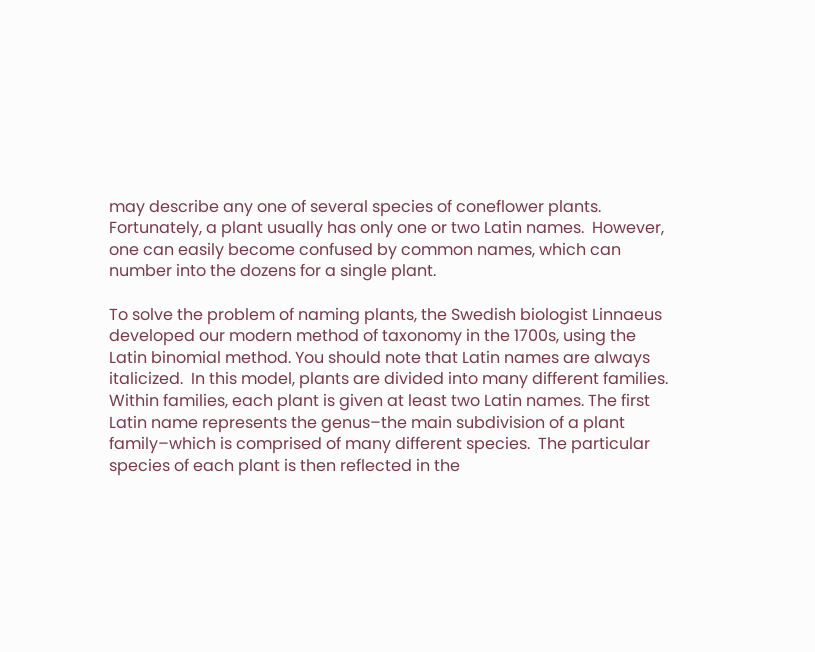may describe any one of several species of coneflower plants.  Fortunately, a plant usually has only one or two Latin names.  However, one can easily become confused by common names, which can number into the dozens for a single plant.

To solve the problem of naming plants, the Swedish biologist Linnaeus developed our modern method of taxonomy in the 1700s, using the Latin binomial method. You should note that Latin names are always italicized.  In this model, plants are divided into many different families. Within families, each plant is given at least two Latin names. The first Latin name represents the genus–the main subdivision of a plant family–which is comprised of many different species.  The particular species of each plant is then reflected in the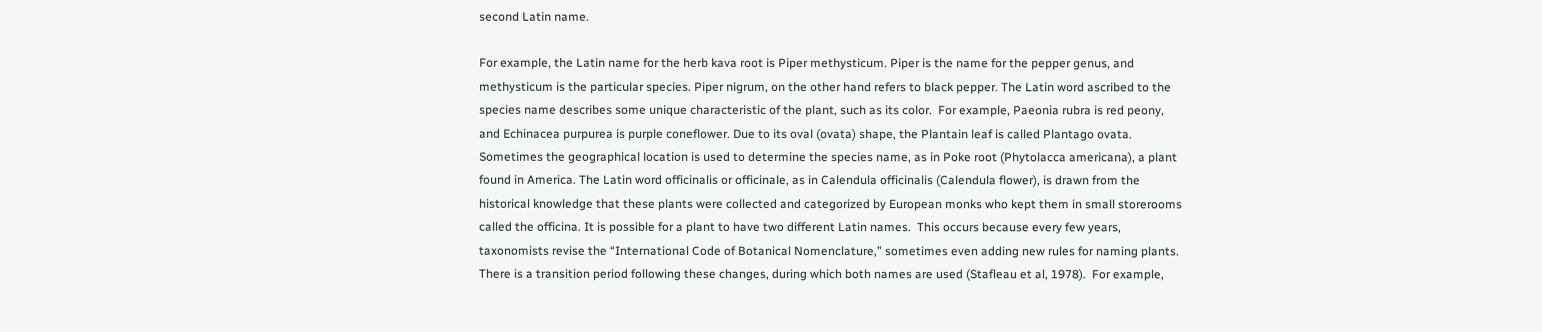second Latin name.

For example, the Latin name for the herb kava root is Piper methysticum. Piper is the name for the pepper genus, and methysticum is the particular species. Piper nigrum, on the other hand refers to black pepper. The Latin word ascribed to the species name describes some unique characteristic of the plant, such as its color.  For example, Paeonia rubra is red peony, and Echinacea purpurea is purple coneflower. Due to its oval (ovata) shape, the Plantain leaf is called Plantago ovata.  Sometimes the geographical location is used to determine the species name, as in Poke root (Phytolacca americana), a plant found in America. The Latin word officinalis or officinale, as in Calendula officinalis (Calendula flower), is drawn from the historical knowledge that these plants were collected and categorized by European monks who kept them in small storerooms called the officina. It is possible for a plant to have two different Latin names.  This occurs because every few years, taxonomists revise the “International Code of Botanical Nomenclature,” sometimes even adding new rules for naming plants.  There is a transition period following these changes, during which both names are used (Stafleau et al, 1978).  For example,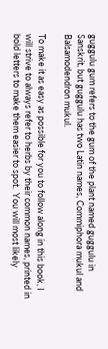guggulu gum refers to the gum of the plant named guggulu in Sanskrit, but guggulu has two Latin names, Commiphora mukul and Balsamodendron mukul.

To make it as easy as possible for you to follow along in this book, I will strive to always refer to herbs by their common names, printed in bold letters to make them easier to spot.  You will most likely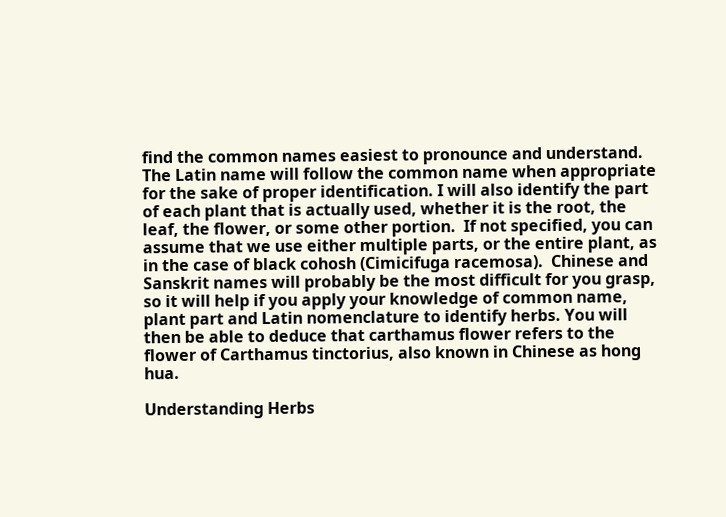find the common names easiest to pronounce and understand.   The Latin name will follow the common name when appropriate for the sake of proper identification. I will also identify the part of each plant that is actually used, whether it is the root, the leaf, the flower, or some other portion.  If not specified, you can assume that we use either multiple parts, or the entire plant, as in the case of black cohosh (Cimicifuga racemosa).  Chinese and Sanskrit names will probably be the most difficult for you grasp, so it will help if you apply your knowledge of common name, plant part and Latin nomenclature to identify herbs. You will then be able to deduce that carthamus flower refers to the flower of Carthamus tinctorius, also known in Chinese as hong hua.

Understanding Herbs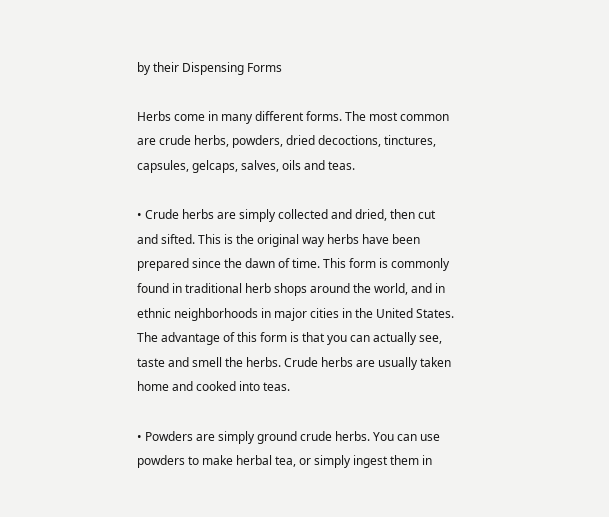by their Dispensing Forms

Herbs come in many different forms. The most common are crude herbs, powders, dried decoctions, tinctures, capsules, gelcaps, salves, oils and teas.

• Crude herbs are simply collected and dried, then cut and sifted. This is the original way herbs have been prepared since the dawn of time. This form is commonly found in traditional herb shops around the world, and in ethnic neighborhoods in major cities in the United States. The advantage of this form is that you can actually see, taste and smell the herbs. Crude herbs are usually taken home and cooked into teas.

• Powders are simply ground crude herbs. You can use powders to make herbal tea, or simply ingest them in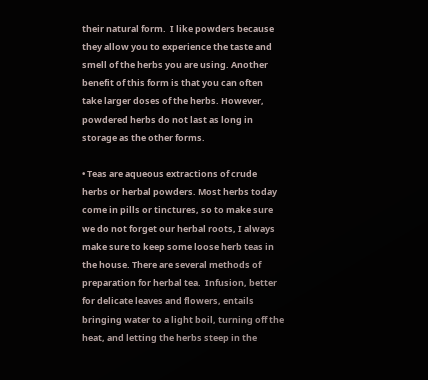their natural form.  I like powders because they allow you to experience the taste and smell of the herbs you are using. Another benefit of this form is that you can often take larger doses of the herbs. However, powdered herbs do not last as long in storage as the other forms.

• Teas are aqueous extractions of crude herbs or herbal powders. Most herbs today come in pills or tinctures, so to make sure we do not forget our herbal roots, I always make sure to keep some loose herb teas in the house. There are several methods of preparation for herbal tea.  Infusion, better for delicate leaves and flowers, entails bringing water to a light boil, turning off the heat, and letting the herbs steep in the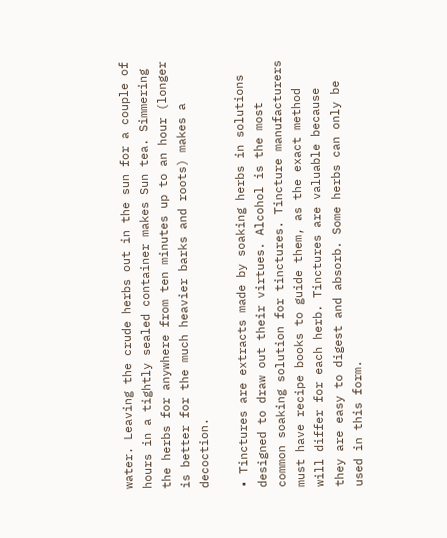water. Leaving the crude herbs out in the sun for a couple of hours in a tightly sealed container makes Sun tea. Simmering the herbs for anywhere from ten minutes up to an hour (longer is better for the much heavier barks and roots) makes a decoction.

• Tinctures are extracts made by soaking herbs in solutions designed to draw out their virtues. Alcohol is the most common soaking solution for tinctures. Tincture manufacturers must have recipe books to guide them, as the exact method will differ for each herb. Tinctures are valuable because they are easy to digest and absorb. Some herbs can only be used in this form.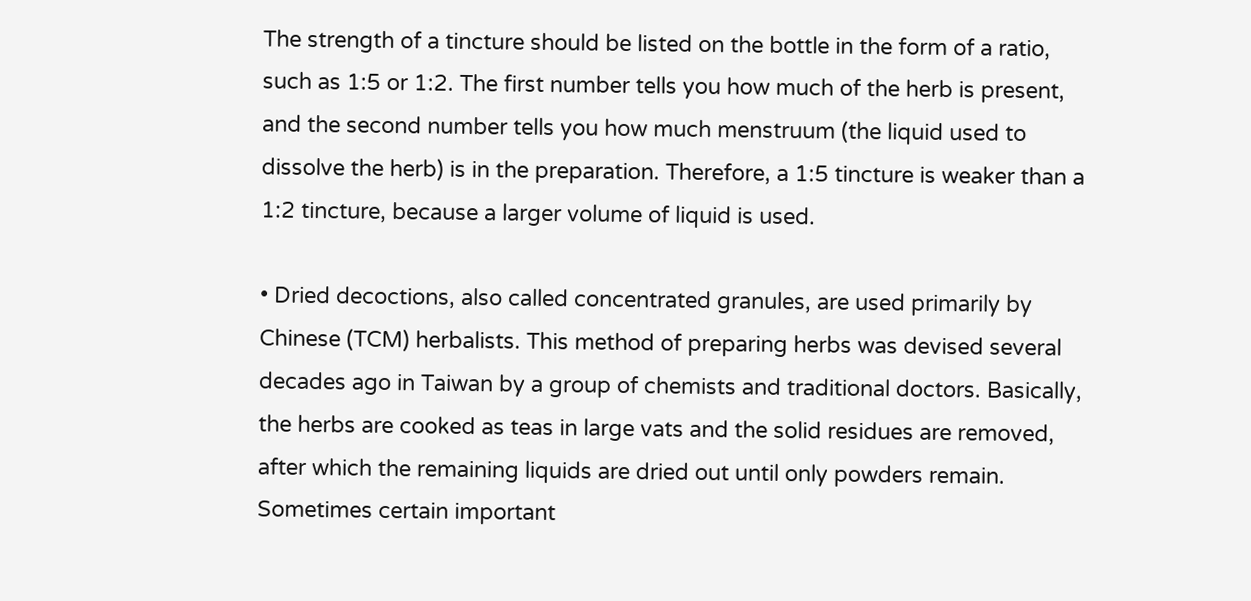The strength of a tincture should be listed on the bottle in the form of a ratio, such as 1:5 or 1:2. The first number tells you how much of the herb is present, and the second number tells you how much menstruum (the liquid used to dissolve the herb) is in the preparation. Therefore, a 1:5 tincture is weaker than a 1:2 tincture, because a larger volume of liquid is used.

• Dried decoctions, also called concentrated granules, are used primarily by Chinese (TCM) herbalists. This method of preparing herbs was devised several decades ago in Taiwan by a group of chemists and traditional doctors. Basically, the herbs are cooked as teas in large vats and the solid residues are removed, after which the remaining liquids are dried out until only powders remain. Sometimes certain important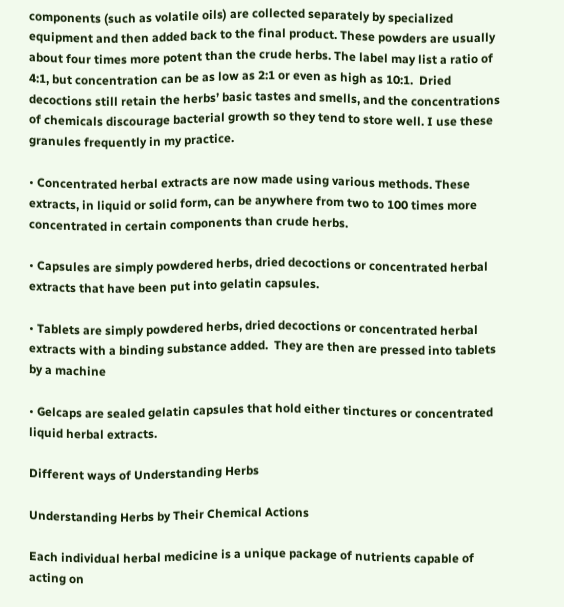components (such as volatile oils) are collected separately by specialized equipment and then added back to the final product. These powders are usually about four times more potent than the crude herbs. The label may list a ratio of 4:1, but concentration can be as low as 2:1 or even as high as 10:1.  Dried decoctions still retain the herbs’ basic tastes and smells, and the concentrations of chemicals discourage bacterial growth so they tend to store well. I use these granules frequently in my practice.

• Concentrated herbal extracts are now made using various methods. These extracts, in liquid or solid form, can be anywhere from two to 100 times more concentrated in certain components than crude herbs.

• Capsules are simply powdered herbs, dried decoctions or concentrated herbal extracts that have been put into gelatin capsules.

• Tablets are simply powdered herbs, dried decoctions or concentrated herbal extracts with a binding substance added.  They are then are pressed into tablets by a machine

• Gelcaps are sealed gelatin capsules that hold either tinctures or concentrated liquid herbal extracts.

Different ways of Understanding Herbs

Understanding Herbs by Their Chemical Actions

Each individual herbal medicine is a unique package of nutrients capable of acting on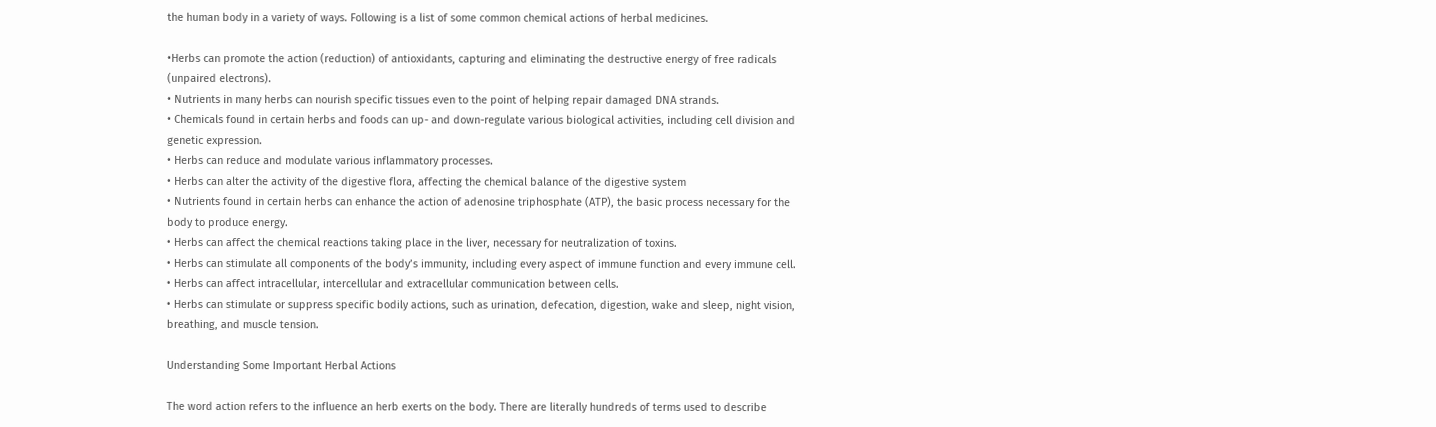the human body in a variety of ways. Following is a list of some common chemical actions of herbal medicines.

•Herbs can promote the action (reduction) of antioxidants, capturing and eliminating the destructive energy of free radicals (unpaired electrons).
• Nutrients in many herbs can nourish specific tissues even to the point of helping repair damaged DNA strands.
• Chemicals found in certain herbs and foods can up- and down-regulate various biological activities, including cell division and genetic expression.
• Herbs can reduce and modulate various inflammatory processes.
• Herbs can alter the activity of the digestive flora, affecting the chemical balance of the digestive system
• Nutrients found in certain herbs can enhance the action of adenosine triphosphate (ATP), the basic process necessary for the body to produce energy.
• Herbs can affect the chemical reactions taking place in the liver, necessary for neutralization of toxins.
• Herbs can stimulate all components of the body’s immunity, including every aspect of immune function and every immune cell.
• Herbs can affect intracellular, intercellular and extracellular communication between cells.
• Herbs can stimulate or suppress specific bodily actions, such as urination, defecation, digestion, wake and sleep, night vision, breathing, and muscle tension.

Understanding Some Important Herbal Actions

The word action refers to the influence an herb exerts on the body. There are literally hundreds of terms used to describe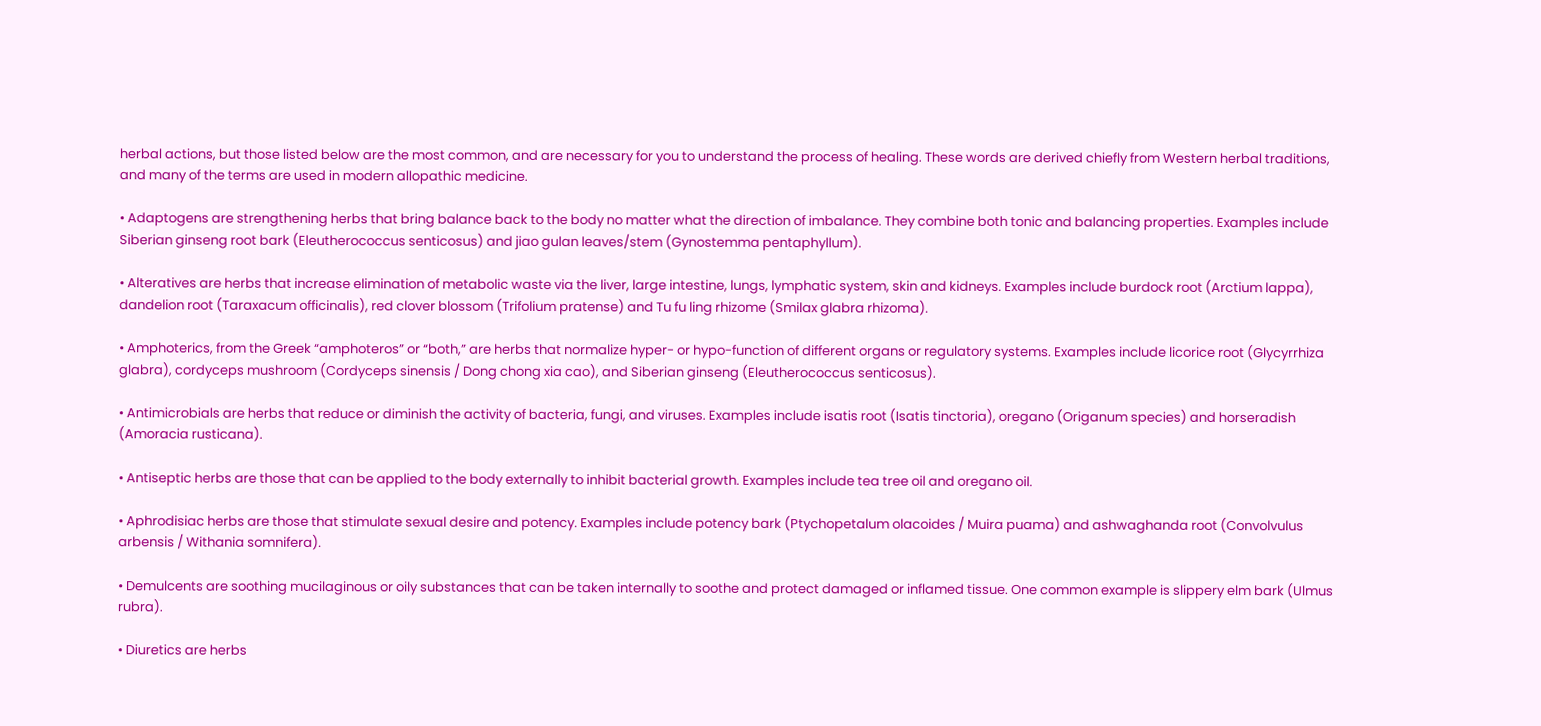herbal actions, but those listed below are the most common, and are necessary for you to understand the process of healing. These words are derived chiefly from Western herbal traditions, and many of the terms are used in modern allopathic medicine.

• Adaptogens are strengthening herbs that bring balance back to the body no matter what the direction of imbalance. They combine both tonic and balancing properties. Examples include Siberian ginseng root bark (Eleutherococcus senticosus) and jiao gulan leaves/stem (Gynostemma pentaphyllum).

• Alteratives are herbs that increase elimination of metabolic waste via the liver, large intestine, lungs, lymphatic system, skin and kidneys. Examples include burdock root (Arctium lappa), dandelion root (Taraxacum officinalis), red clover blossom (Trifolium pratense) and Tu fu ling rhizome (Smilax glabra rhizoma).

• Amphoterics, from the Greek “amphoteros” or “both,” are herbs that normalize hyper- or hypo-function of different organs or regulatory systems. Examples include licorice root (Glycyrrhiza glabra), cordyceps mushroom (Cordyceps sinensis / Dong chong xia cao), and Siberian ginseng (Eleutherococcus senticosus).

• Antimicrobials are herbs that reduce or diminish the activity of bacteria, fungi, and viruses. Examples include isatis root (Isatis tinctoria), oregano (Origanum species) and horseradish (Amoracia rusticana).

• Antiseptic herbs are those that can be applied to the body externally to inhibit bacterial growth. Examples include tea tree oil and oregano oil.

• Aphrodisiac herbs are those that stimulate sexual desire and potency. Examples include potency bark (Ptychopetalum olacoides / Muira puama) and ashwaghanda root (Convolvulus arbensis / Withania somnifera).

• Demulcents are soothing mucilaginous or oily substances that can be taken internally to soothe and protect damaged or inflamed tissue. One common example is slippery elm bark (Ulmus rubra).

• Diuretics are herbs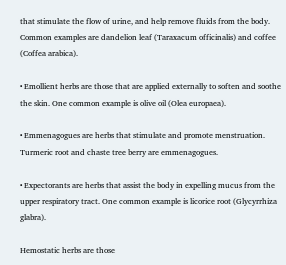that stimulate the flow of urine, and help remove fluids from the body. Common examples are dandelion leaf (Taraxacum officinalis) and coffee (Coffea arabica).

• Emollient herbs are those that are applied externally to soften and soothe the skin. One common example is olive oil (Olea europaea).

• Emmenagogues are herbs that stimulate and promote menstruation. Turmeric root and chaste tree berry are emmenagogues.

• Expectorants are herbs that assist the body in expelling mucus from the upper respiratory tract. One common example is licorice root (Glycyrrhiza glabra).

Hemostatic herbs are those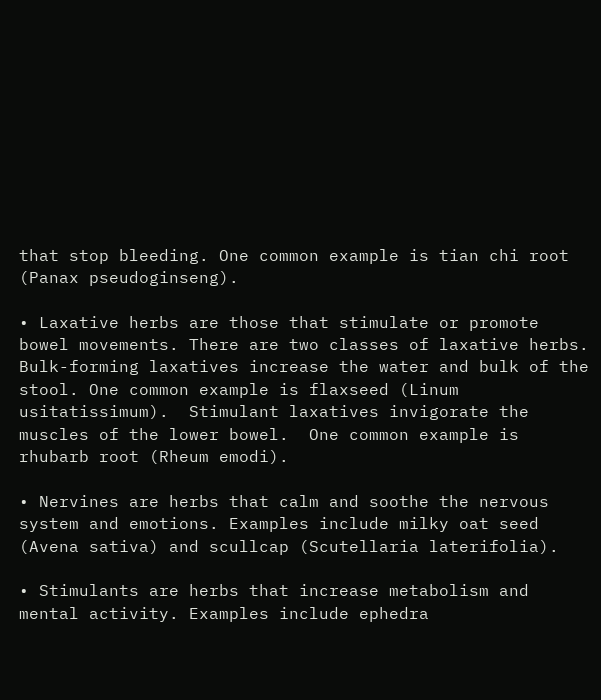that stop bleeding. One common example is tian chi root (Panax pseudoginseng).

• Laxative herbs are those that stimulate or promote bowel movements. There are two classes of laxative herbs. Bulk-forming laxatives increase the water and bulk of the stool. One common example is flaxseed (Linum usitatissimum).  Stimulant laxatives invigorate the muscles of the lower bowel.  One common example is rhubarb root (Rheum emodi).

• Nervines are herbs that calm and soothe the nervous system and emotions. Examples include milky oat seed (Avena sativa) and scullcap (Scutellaria laterifolia).

• Stimulants are herbs that increase metabolism and mental activity. Examples include ephedra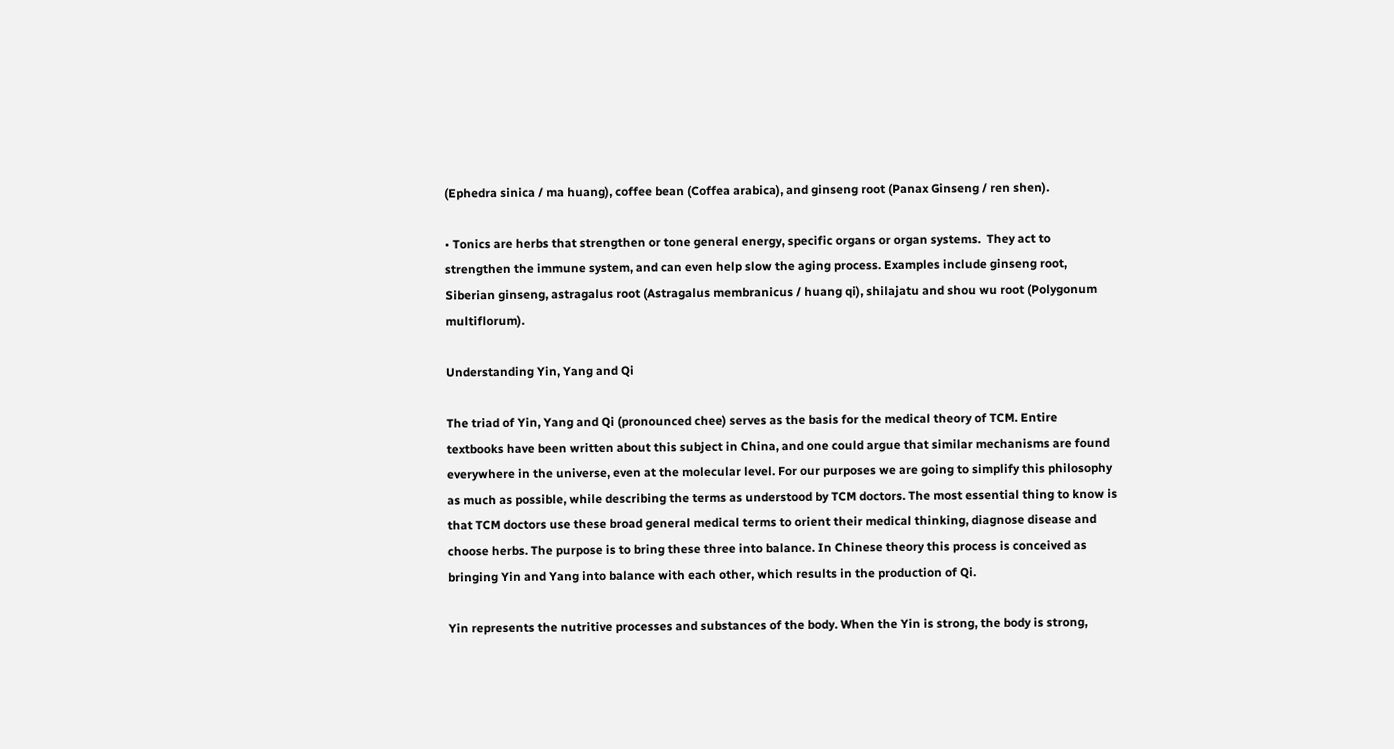(Ephedra sinica / ma huang), coffee bean (Coffea arabica), and ginseng root (Panax Ginseng / ren shen).

• Tonics are herbs that strengthen or tone general energy, specific organs or organ systems.  They act to strengthen the immune system, and can even help slow the aging process. Examples include ginseng root, Siberian ginseng, astragalus root (Astragalus membranicus / huang qi), shilajatu and shou wu root (Polygonum multiflorum).

Understanding Yin, Yang and Qi

The triad of Yin, Yang and Qi (pronounced chee) serves as the basis for the medical theory of TCM. Entire textbooks have been written about this subject in China, and one could argue that similar mechanisms are found everywhere in the universe, even at the molecular level. For our purposes we are going to simplify this philosophy as much as possible, while describing the terms as understood by TCM doctors. The most essential thing to know is that TCM doctors use these broad general medical terms to orient their medical thinking, diagnose disease and choose herbs. The purpose is to bring these three into balance. In Chinese theory this process is conceived as bringing Yin and Yang into balance with each other, which results in the production of Qi.

Yin represents the nutritive processes and substances of the body. When the Yin is strong, the body is strong,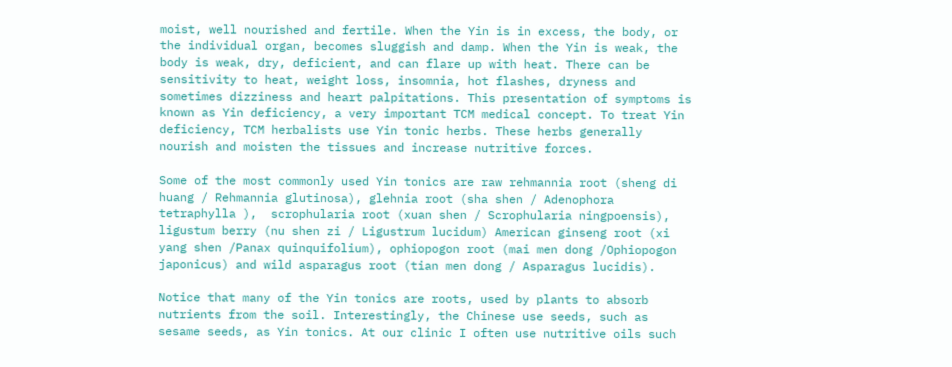moist, well nourished and fertile. When the Yin is in excess, the body, or the individual organ, becomes sluggish and damp. When the Yin is weak, the body is weak, dry, deficient, and can flare up with heat. There can be sensitivity to heat, weight loss, insomnia, hot flashes, dryness and sometimes dizziness and heart palpitations. This presentation of symptoms is known as Yin deficiency, a very important TCM medical concept. To treat Yin deficiency, TCM herbalists use Yin tonic herbs. These herbs generally nourish and moisten the tissues and increase nutritive forces.

Some of the most commonly used Yin tonics are raw rehmannia root (sheng di huang / Rehmannia glutinosa), glehnia root (sha shen / Adenophora tetraphylla ),  scrophularia root (xuan shen / Scrophularia ningpoensis), ligustum berry (nu shen zi / Ligustrum lucidum) American ginseng root (xi yang shen /Panax quinquifolium), ophiopogon root (mai men dong /Ophiopogon japonicus) and wild asparagus root (tian men dong / Asparagus lucidis).

Notice that many of the Yin tonics are roots, used by plants to absorb nutrients from the soil. Interestingly, the Chinese use seeds, such as sesame seeds, as Yin tonics. At our clinic I often use nutritive oils such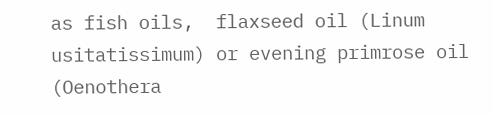as fish oils,  flaxseed oil (Linum usitatissimum) or evening primrose oil (Oenothera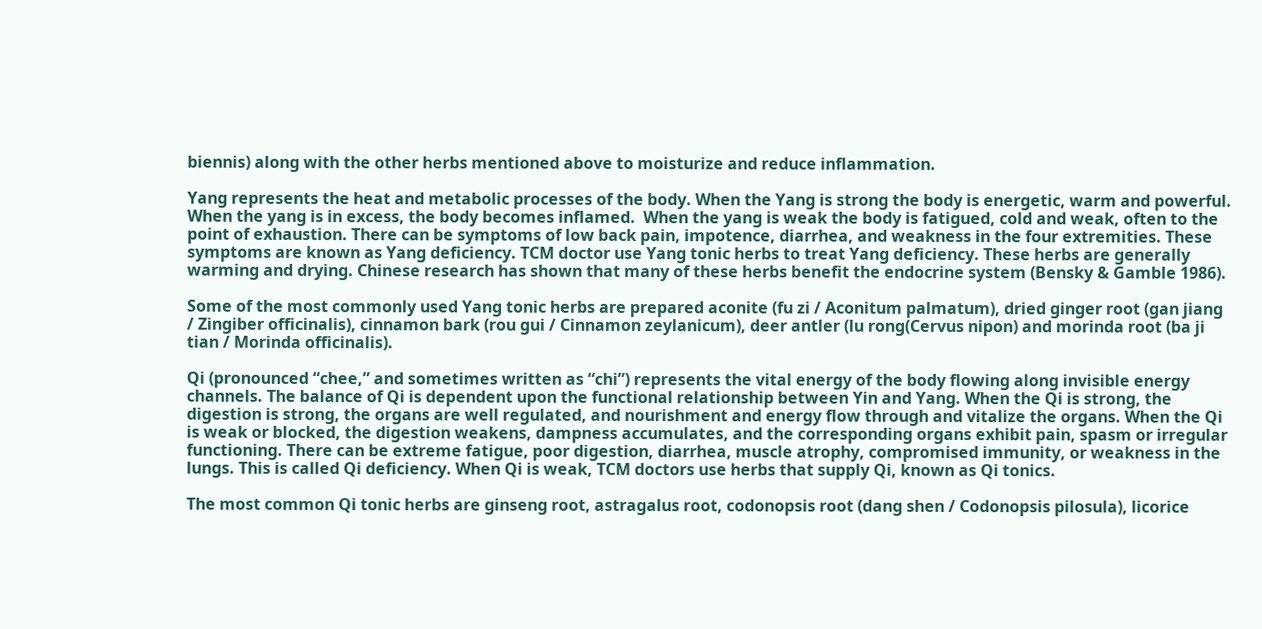biennis) along with the other herbs mentioned above to moisturize and reduce inflammation.

Yang represents the heat and metabolic processes of the body. When the Yang is strong the body is energetic, warm and powerful.  When the yang is in excess, the body becomes inflamed.  When the yang is weak the body is fatigued, cold and weak, often to the point of exhaustion. There can be symptoms of low back pain, impotence, diarrhea, and weakness in the four extremities. These symptoms are known as Yang deficiency. TCM doctor use Yang tonic herbs to treat Yang deficiency. These herbs are generally warming and drying. Chinese research has shown that many of these herbs benefit the endocrine system (Bensky & Gamble 1986).

Some of the most commonly used Yang tonic herbs are prepared aconite (fu zi / Aconitum palmatum), dried ginger root (gan jiang / Zingiber officinalis), cinnamon bark (rou gui / Cinnamon zeylanicum), deer antler (lu rong(Cervus nipon) and morinda root (ba ji tian / Morinda officinalis).

Qi (pronounced “chee,” and sometimes written as “chi”) represents the vital energy of the body flowing along invisible energy channels. The balance of Qi is dependent upon the functional relationship between Yin and Yang. When the Qi is strong, the digestion is strong, the organs are well regulated, and nourishment and energy flow through and vitalize the organs. When the Qi is weak or blocked, the digestion weakens, dampness accumulates, and the corresponding organs exhibit pain, spasm or irregular functioning. There can be extreme fatigue, poor digestion, diarrhea, muscle atrophy, compromised immunity, or weakness in the lungs. This is called Qi deficiency. When Qi is weak, TCM doctors use herbs that supply Qi, known as Qi tonics.

The most common Qi tonic herbs are ginseng root, astragalus root, codonopsis root (dang shen / Codonopsis pilosula), licorice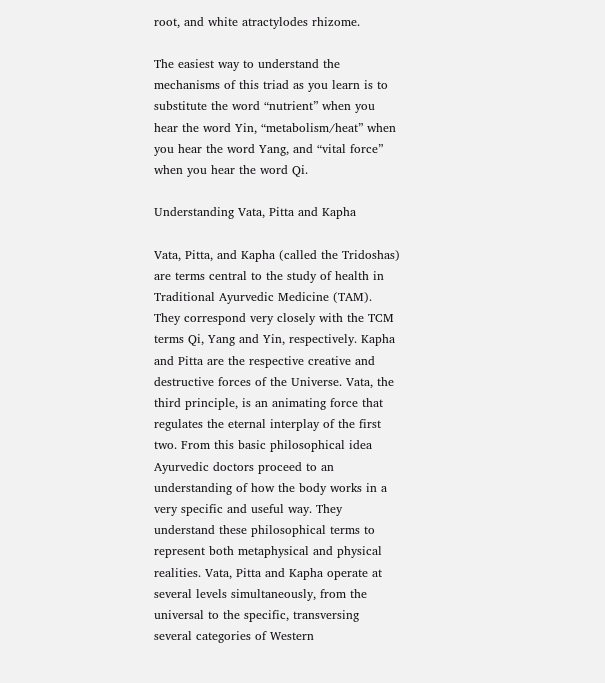root, and white atractylodes rhizome.

The easiest way to understand the mechanisms of this triad as you learn is to substitute the word “nutrient” when you hear the word Yin, “metabolism/heat” when you hear the word Yang, and “vital force” when you hear the word Qi.

Understanding Vata, Pitta and Kapha

Vata, Pitta, and Kapha (called the Tridoshas) are terms central to the study of health in Traditional Ayurvedic Medicine (TAM). They correspond very closely with the TCM terms Qi, Yang and Yin, respectively. Kapha and Pitta are the respective creative and destructive forces of the Universe. Vata, the third principle, is an animating force that regulates the eternal interplay of the first two. From this basic philosophical idea Ayurvedic doctors proceed to an understanding of how the body works in a very specific and useful way. They understand these philosophical terms to represent both metaphysical and physical realities. Vata, Pitta and Kapha operate at several levels simultaneously, from the universal to the specific, transversing several categories of Western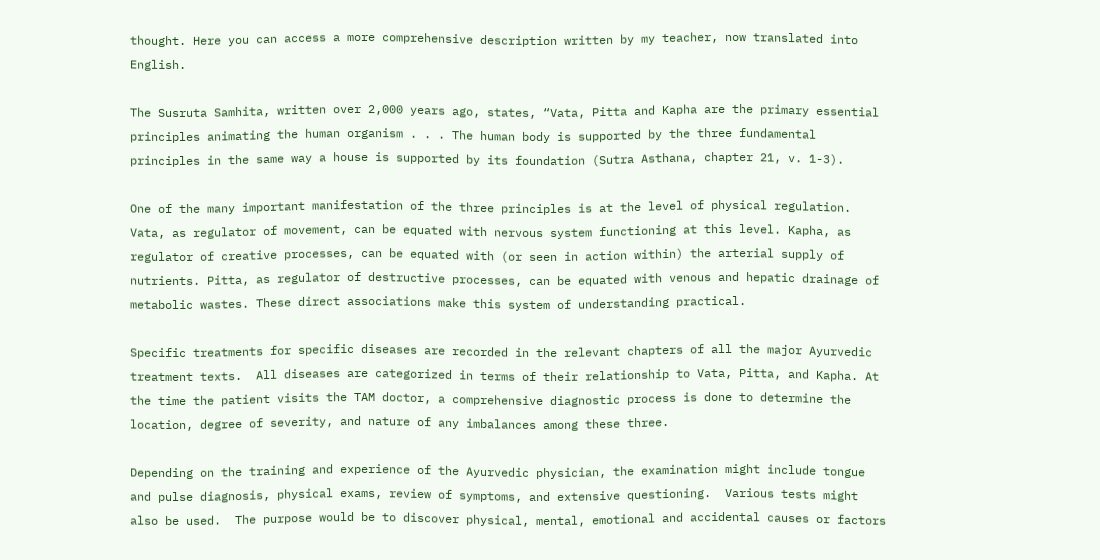thought. Here you can access a more comprehensive description written by my teacher, now translated into English.

The Susruta Samhita, written over 2,000 years ago, states, “Vata, Pitta and Kapha are the primary essential principles animating the human organism . . . The human body is supported by the three fundamental principles in the same way a house is supported by its foundation (Sutra Asthana, chapter 21, v. 1-3).

One of the many important manifestation of the three principles is at the level of physical regulation. Vata, as regulator of movement, can be equated with nervous system functioning at this level. Kapha, as regulator of creative processes, can be equated with (or seen in action within) the arterial supply of nutrients. Pitta, as regulator of destructive processes, can be equated with venous and hepatic drainage of metabolic wastes. These direct associations make this system of understanding practical.

Specific treatments for specific diseases are recorded in the relevant chapters of all the major Ayurvedic treatment texts.  All diseases are categorized in terms of their relationship to Vata, Pitta, and Kapha. At the time the patient visits the TAM doctor, a comprehensive diagnostic process is done to determine the location, degree of severity, and nature of any imbalances among these three.

Depending on the training and experience of the Ayurvedic physician, the examination might include tongue and pulse diagnosis, physical exams, review of symptoms, and extensive questioning.  Various tests might also be used.  The purpose would be to discover physical, mental, emotional and accidental causes or factors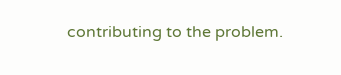contributing to the problem.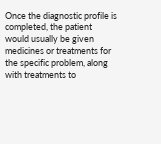Once the diagnostic profile is completed, the patient would usually be given medicines or treatments for the specific problem, along with treatments to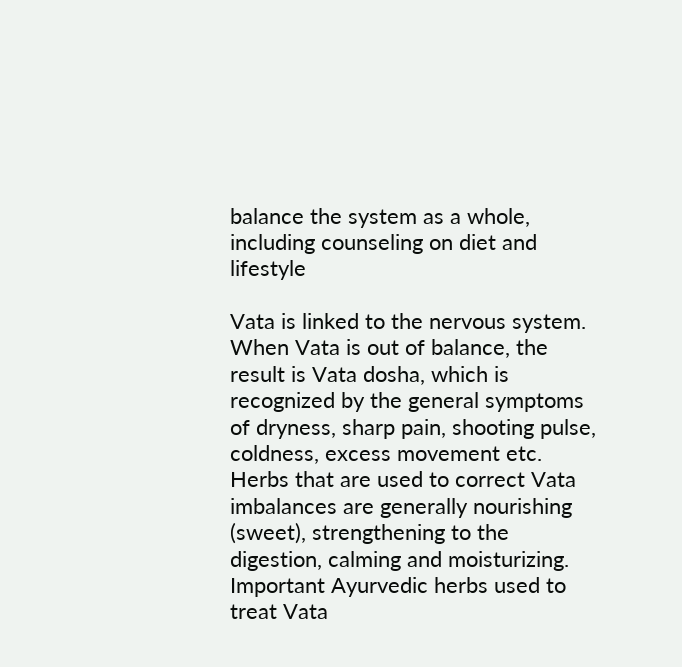balance the system as a whole, including counseling on diet and lifestyle

Vata is linked to the nervous system. When Vata is out of balance, the result is Vata dosha, which is recognized by the general symptoms of dryness, sharp pain, shooting pulse, coldness, excess movement etc.  Herbs that are used to correct Vata imbalances are generally nourishing (sweet), strengthening to the digestion, calming and moisturizing.   Important Ayurvedic herbs used to treat Vata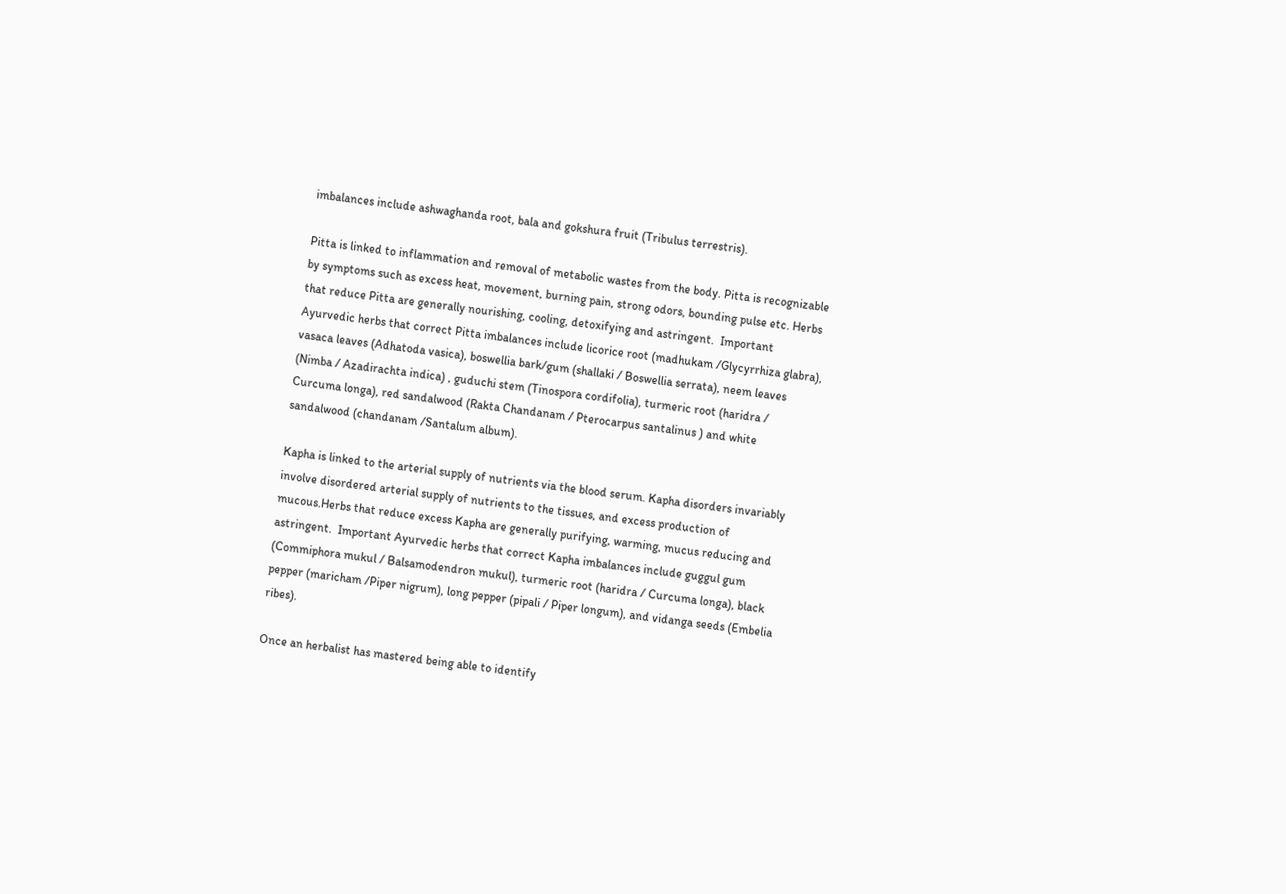imbalances include ashwaghanda root, bala and gokshura fruit (Tribulus terrestris).

Pitta is linked to inflammation and removal of metabolic wastes from the body. Pitta is recognizable by symptoms such as excess heat, movement, burning pain, strong odors, bounding pulse etc. Herbs that reduce Pitta are generally nourishing, cooling, detoxifying and astringent.  Important Ayurvedic herbs that correct Pitta imbalances include licorice root (madhukam /Glycyrrhiza glabra), vasaca leaves (Adhatoda vasica), boswellia bark/gum (shallaki / Boswellia serrata), neem leaves (Nimba / Azadirachta indica) , guduchi stem (Tinospora cordifolia), turmeric root (haridra / Curcuma longa), red sandalwood (Rakta Chandanam / Pterocarpus santalinus ) and white sandalwood (chandanam /Santalum album).

Kapha is linked to the arterial supply of nutrients via the blood serum. Kapha disorders invariably involve disordered arterial supply of nutrients to the tissues, and excess production of mucous.Herbs that reduce excess Kapha are generally purifying, warming, mucus reducing and astringent.  Important Ayurvedic herbs that correct Kapha imbalances include guggul gum (Commiphora mukul / Balsamodendron mukul), turmeric root (haridra / Curcuma longa), black pepper (maricham /Piper nigrum), long pepper (pipali / Piper longum), and vidanga seeds (Embelia ribes).

Once an herbalist has mastered being able to identify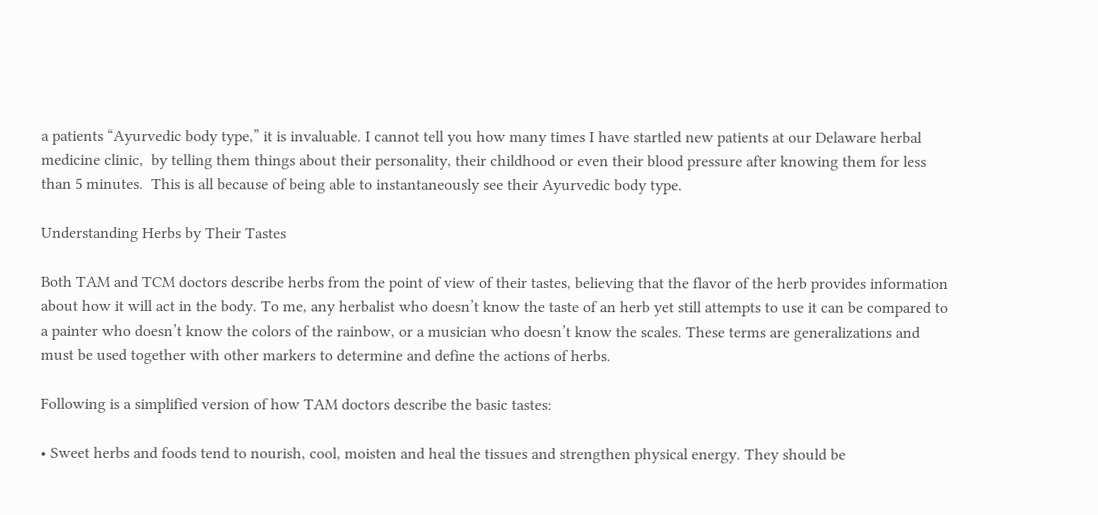a patients “Ayurvedic body type,” it is invaluable. I cannot tell you how many times I have startled new patients at our Delaware herbal  medicine clinic,  by telling them things about their personality, their childhood or even their blood pressure after knowing them for less than 5 minutes.  This is all because of being able to instantaneously see their Ayurvedic body type.

Understanding Herbs by Their Tastes

Both TAM and TCM doctors describe herbs from the point of view of their tastes, believing that the flavor of the herb provides information about how it will act in the body. To me, any herbalist who doesn’t know the taste of an herb yet still attempts to use it can be compared to a painter who doesn’t know the colors of the rainbow, or a musician who doesn’t know the scales. These terms are generalizations and must be used together with other markers to determine and define the actions of herbs.

Following is a simplified version of how TAM doctors describe the basic tastes:

• Sweet herbs and foods tend to nourish, cool, moisten and heal the tissues and strengthen physical energy. They should be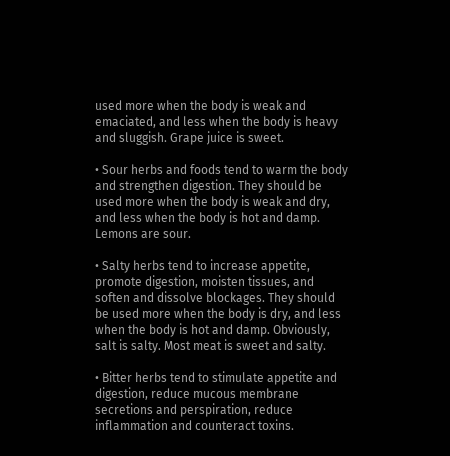used more when the body is weak and emaciated, and less when the body is heavy and sluggish. Grape juice is sweet.

• Sour herbs and foods tend to warm the body and strengthen digestion. They should be used more when the body is weak and dry, and less when the body is hot and damp. Lemons are sour.

• Salty herbs tend to increase appetite, promote digestion, moisten tissues, and soften and dissolve blockages. They should be used more when the body is dry, and less when the body is hot and damp. Obviously, salt is salty. Most meat is sweet and salty.

• Bitter herbs tend to stimulate appetite and digestion, reduce mucous membrane secretions and perspiration, reduce inflammation and counteract toxins.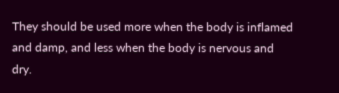They should be used more when the body is inflamed and damp, and less when the body is nervous and dry.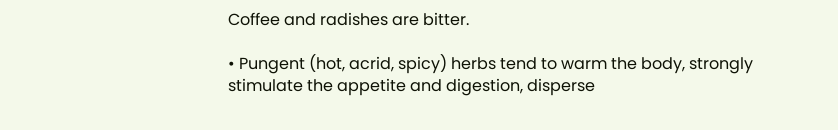Coffee and radishes are bitter.

• Pungent (hot, acrid, spicy) herbs tend to warm the body, strongly stimulate the appetite and digestion, disperse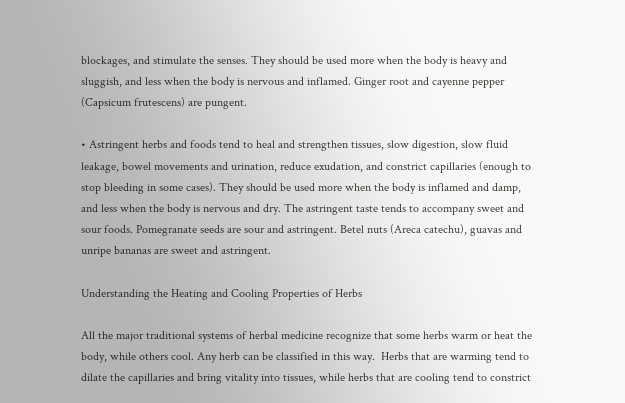blockages, and stimulate the senses. They should be used more when the body is heavy and sluggish, and less when the body is nervous and inflamed. Ginger root and cayenne pepper (Capsicum frutescens) are pungent.

• Astringent herbs and foods tend to heal and strengthen tissues, slow digestion, slow fluid leakage, bowel movements and urination, reduce exudation, and constrict capillaries (enough to stop bleeding in some cases). They should be used more when the body is inflamed and damp, and less when the body is nervous and dry. The astringent taste tends to accompany sweet and sour foods. Pomegranate seeds are sour and astringent. Betel nuts (Areca catechu), guavas and unripe bananas are sweet and astringent.

Understanding the Heating and Cooling Properties of Herbs

All the major traditional systems of herbal medicine recognize that some herbs warm or heat the body, while others cool. Any herb can be classified in this way.  Herbs that are warming tend to dilate the capillaries and bring vitality into tissues, while herbs that are cooling tend to constrict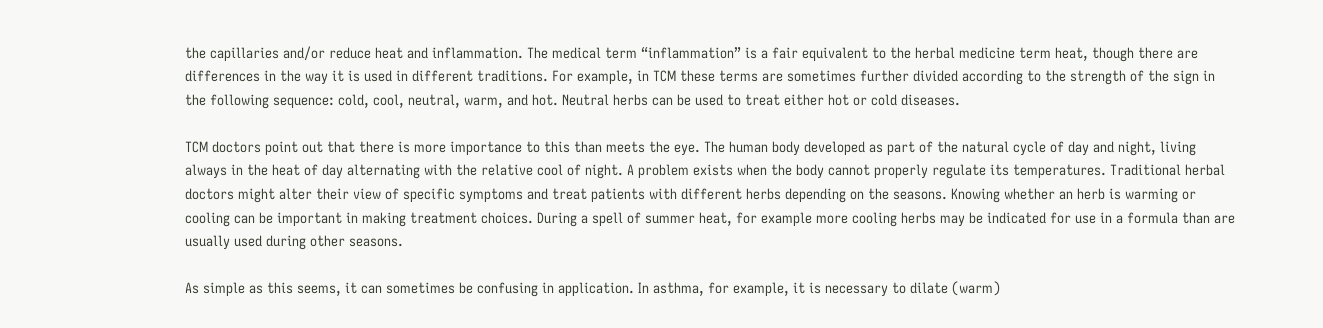the capillaries and/or reduce heat and inflammation. The medical term “inflammation” is a fair equivalent to the herbal medicine term heat, though there are differences in the way it is used in different traditions. For example, in TCM these terms are sometimes further divided according to the strength of the sign in the following sequence: cold, cool, neutral, warm, and hot. Neutral herbs can be used to treat either hot or cold diseases.

TCM doctors point out that there is more importance to this than meets the eye. The human body developed as part of the natural cycle of day and night, living always in the heat of day alternating with the relative cool of night. A problem exists when the body cannot properly regulate its temperatures. Traditional herbal doctors might alter their view of specific symptoms and treat patients with different herbs depending on the seasons. Knowing whether an herb is warming or cooling can be important in making treatment choices. During a spell of summer heat, for example more cooling herbs may be indicated for use in a formula than are usually used during other seasons.

As simple as this seems, it can sometimes be confusing in application. In asthma, for example, it is necessary to dilate (warm)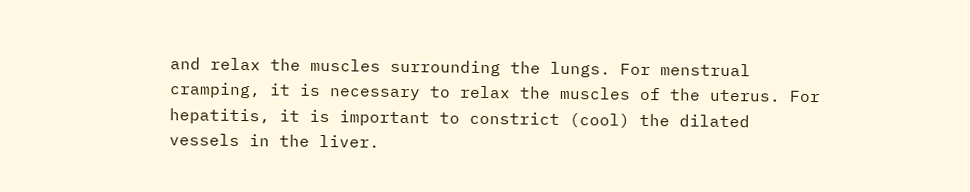and relax the muscles surrounding the lungs. For menstrual cramping, it is necessary to relax the muscles of the uterus. For hepatitis, it is important to constrict (cool) the dilated vessels in the liver.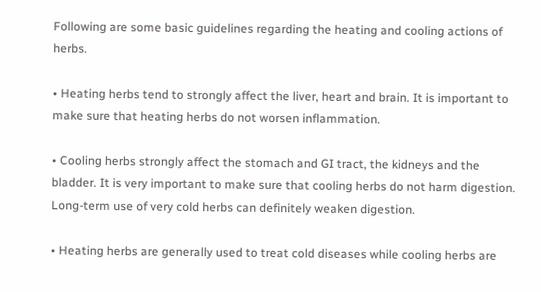Following are some basic guidelines regarding the heating and cooling actions of herbs.

• Heating herbs tend to strongly affect the liver, heart and brain. It is important to make sure that heating herbs do not worsen inflammation.

• Cooling herbs strongly affect the stomach and GI tract, the kidneys and the bladder. It is very important to make sure that cooling herbs do not harm digestion. Long-term use of very cold herbs can definitely weaken digestion.

• Heating herbs are generally used to treat cold diseases while cooling herbs are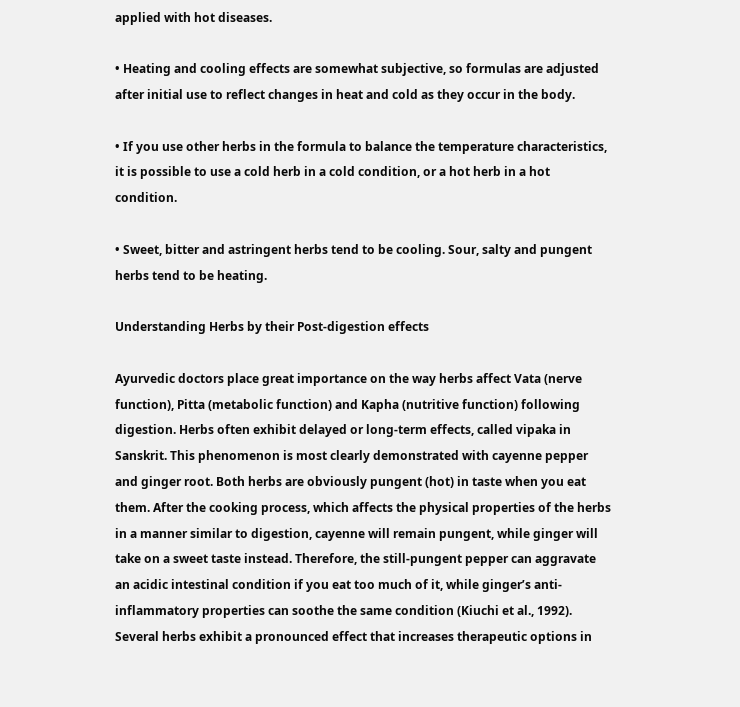applied with hot diseases.

• Heating and cooling effects are somewhat subjective, so formulas are adjusted after initial use to reflect changes in heat and cold as they occur in the body.

• If you use other herbs in the formula to balance the temperature characteristics, it is possible to use a cold herb in a cold condition, or a hot herb in a hot condition.

• Sweet, bitter and astringent herbs tend to be cooling. Sour, salty and pungent herbs tend to be heating.

Understanding Herbs by their Post-digestion effects

Ayurvedic doctors place great importance on the way herbs affect Vata (nerve function), Pitta (metabolic function) and Kapha (nutritive function) following digestion. Herbs often exhibit delayed or long-term effects, called vipaka in Sanskrit. This phenomenon is most clearly demonstrated with cayenne pepper and ginger root. Both herbs are obviously pungent (hot) in taste when you eat them. After the cooking process, which affects the physical properties of the herbs in a manner similar to digestion, cayenne will remain pungent, while ginger will take on a sweet taste instead. Therefore, the still-pungent pepper can aggravate an acidic intestinal condition if you eat too much of it, while ginger’s anti-inflammatory properties can soothe the same condition (Kiuchi et al., 1992). Several herbs exhibit a pronounced effect that increases therapeutic options in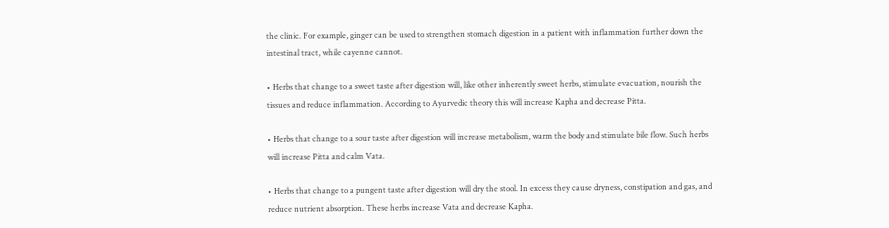the clinic. For example, ginger can be used to strengthen stomach digestion in a patient with inflammation further down the intestinal tract, while cayenne cannot.

• Herbs that change to a sweet taste after digestion will, like other inherently sweet herbs, stimulate evacuation, nourish the tissues and reduce inflammation. According to Ayurvedic theory this will increase Kapha and decrease Pitta.

• Herbs that change to a sour taste after digestion will increase metabolism, warm the body and stimulate bile flow. Such herbs will increase Pitta and calm Vata.

• Herbs that change to a pungent taste after digestion will dry the stool. In excess they cause dryness, constipation and gas, and reduce nutrient absorption. These herbs increase Vata and decrease Kapha.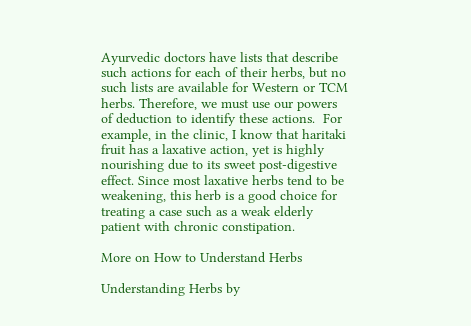Ayurvedic doctors have lists that describe such actions for each of their herbs, but no such lists are available for Western or TCM herbs. Therefore, we must use our powers of deduction to identify these actions.  For example, in the clinic, I know that haritaki fruit has a laxative action, yet is highly nourishing due to its sweet post-digestive effect. Since most laxative herbs tend to be weakening, this herb is a good choice for treating a case such as a weak elderly patient with chronic constipation.

More on How to Understand Herbs

Understanding Herbs by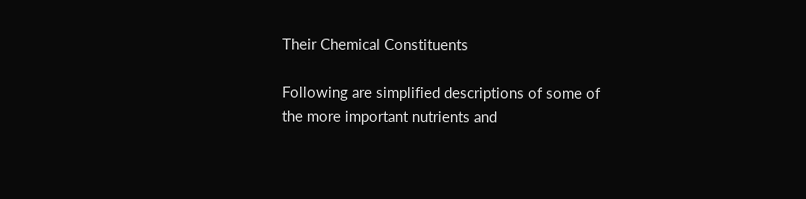Their Chemical Constituents

Following are simplified descriptions of some of the more important nutrients and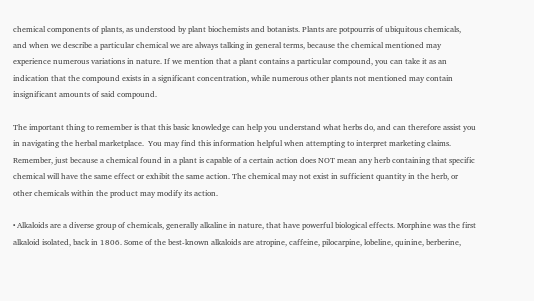chemical components of plants, as understood by plant biochemists and botanists. Plants are potpourris of ubiquitous chemicals, and when we describe a particular chemical we are always talking in general terms, because the chemical mentioned may experience numerous variations in nature. If we mention that a plant contains a particular compound, you can take it as an indication that the compound exists in a significant concentration, while numerous other plants not mentioned may contain insignificant amounts of said compound.

The important thing to remember is that this basic knowledge can help you understand what herbs do, and can therefore assist you in navigating the herbal marketplace.  You may find this information helpful when attempting to interpret marketing claims. Remember, just because a chemical found in a plant is capable of a certain action does NOT mean any herb containing that specific chemical will have the same effect or exhibit the same action. The chemical may not exist in sufficient quantity in the herb, or other chemicals within the product may modify its action.

• Alkaloids are a diverse group of chemicals, generally alkaline in nature, that have powerful biological effects. Morphine was the first alkaloid isolated, back in 1806. Some of the best-known alkaloids are atropine, caffeine, pilocarpine, lobeline, quinine, berberine,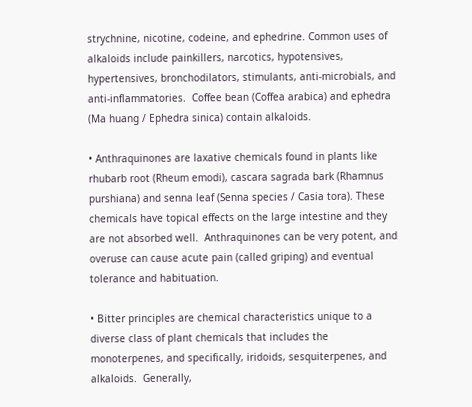strychnine, nicotine, codeine, and ephedrine. Common uses of alkaloids include painkillers, narcotics, hypotensives, hypertensives, bronchodilators, stimulants, anti-microbials, and anti-inflammatories.  Coffee bean (Coffea arabica) and ephedra (Ma huang / Ephedra sinica) contain alkaloids.

• Anthraquinones are laxative chemicals found in plants like rhubarb root (Rheum emodi), cascara sagrada bark (Rhamnus purshiana) and senna leaf (Senna species / Casia tora). These chemicals have topical effects on the large intestine and they are not absorbed well.  Anthraquinones can be very potent, and overuse can cause acute pain (called griping) and eventual tolerance and habituation.

• Bitter principles are chemical characteristics unique to a diverse class of plant chemicals that includes the monoterpenes, and specifically, iridoids, sesquiterpenes, and alkaloids.  Generally,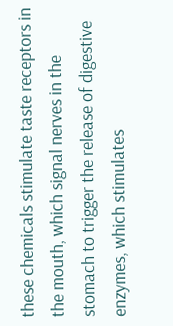these chemicals stimulate taste receptors in the mouth, which signal nerves in the stomach to trigger the release of digestive enzymes, which stimulates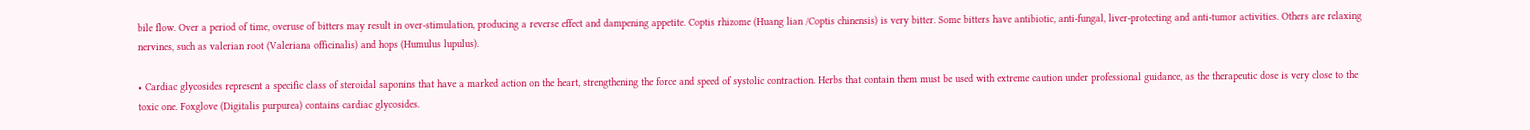bile flow. Over a period of time, overuse of bitters may result in over-stimulation, producing a reverse effect and dampening appetite. Coptis rhizome (Huang lian /Coptis chinensis) is very bitter. Some bitters have antibiotic, anti-fungal, liver-protecting and anti-tumor activities. Others are relaxing nervines, such as valerian root (Valeriana officinalis) and hops (Humulus lupulus).

• Cardiac glycosides represent a specific class of steroidal saponins that have a marked action on the heart, strengthening the force and speed of systolic contraction. Herbs that contain them must be used with extreme caution under professional guidance, as the therapeutic dose is very close to the toxic one. Foxglove (Digitalis purpurea) contains cardiac glycosides.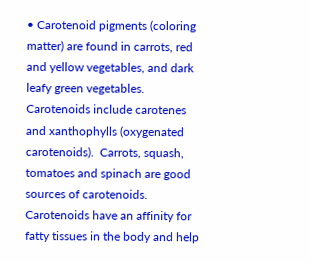• Carotenoid pigments (coloring matter) are found in carrots, red and yellow vegetables, and dark leafy green vegetables. Carotenoids include carotenes and xanthophylls (oxygenated carotenoids).  Carrots, squash, tomatoes and spinach are good sources of carotenoids.  Carotenoids have an affinity for fatty tissues in the body and help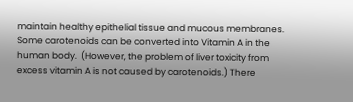maintain healthy epithelial tissue and mucous membranes. Some carotenoids can be converted into Vitamin A in the human body.  (However, the problem of liver toxicity from excess vitamin A is not caused by carotenoids.) There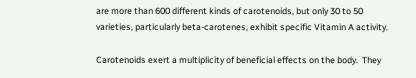are more than 600 different kinds of carotenoids, but only 30 to 50 varieties, particularly beta-carotenes, exhibit specific Vitamin A activity.

Carotenoids exert a multiplicity of beneficial effects on the body.  They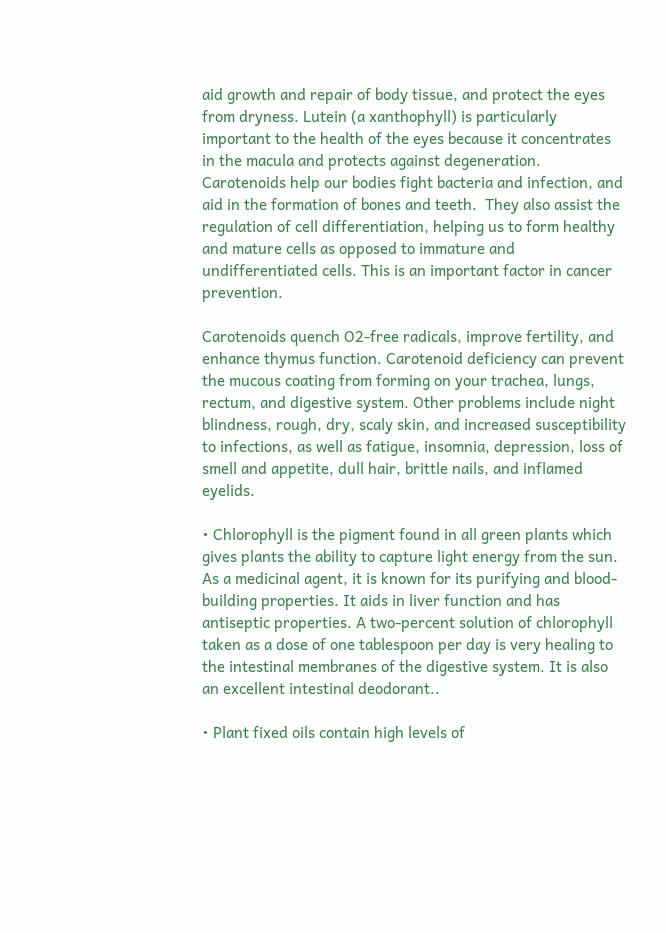aid growth and repair of body tissue, and protect the eyes from dryness. Lutein (a xanthophyll) is particularly important to the health of the eyes because it concentrates in the macula and protects against degeneration. Carotenoids help our bodies fight bacteria and infection, and aid in the formation of bones and teeth.  They also assist the regulation of cell differentiation, helping us to form healthy and mature cells as opposed to immature and undifferentiated cells. This is an important factor in cancer prevention.

Carotenoids quench O2-free radicals, improve fertility, and enhance thymus function. Carotenoid deficiency can prevent the mucous coating from forming on your trachea, lungs, rectum, and digestive system. Other problems include night blindness, rough, dry, scaly skin, and increased susceptibility to infections, as well as fatigue, insomnia, depression, loss of smell and appetite, dull hair, brittle nails, and inflamed eyelids.

• Chlorophyll is the pigment found in all green plants which gives plants the ability to capture light energy from the sun. As a medicinal agent, it is known for its purifying and blood-building properties. It aids in liver function and has antiseptic properties. A two-percent solution of chlorophyll taken as a dose of one tablespoon per day is very healing to the intestinal membranes of the digestive system. It is also an excellent intestinal deodorant..

• Plant fixed oils contain high levels of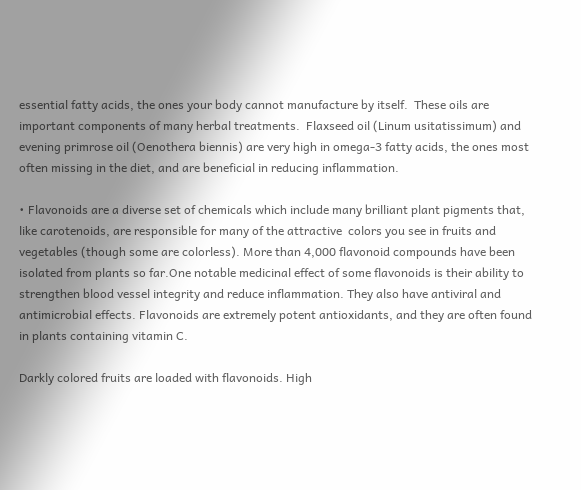essential fatty acids, the ones your body cannot manufacture by itself.  These oils are important components of many herbal treatments.  Flaxseed oil (Linum usitatissimum) and evening primrose oil (Oenothera biennis) are very high in omega-3 fatty acids, the ones most often missing in the diet, and are beneficial in reducing inflammation.

• Flavonoids are a diverse set of chemicals which include many brilliant plant pigments that, like carotenoids, are responsible for many of the attractive  colors you see in fruits and vegetables (though some are colorless). More than 4,000 flavonoid compounds have been isolated from plants so far.One notable medicinal effect of some flavonoids is their ability to strengthen blood vessel integrity and reduce inflammation. They also have antiviral and antimicrobial effects. Flavonoids are extremely potent antioxidants, and they are often found in plants containing vitamin C.

Darkly colored fruits are loaded with flavonoids. High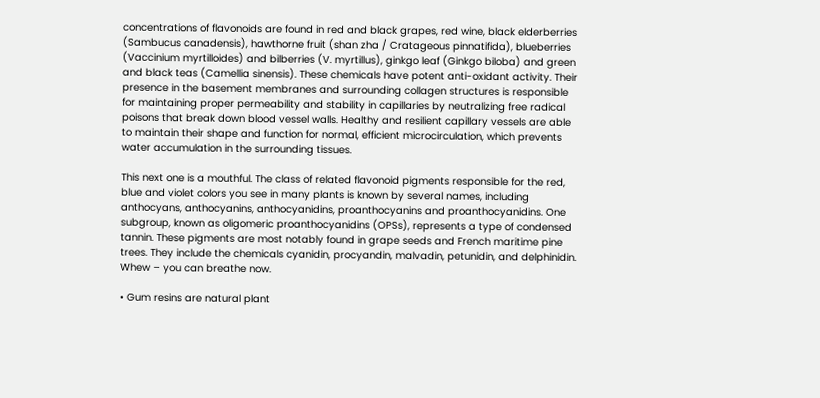concentrations of flavonoids are found in red and black grapes, red wine, black elderberries (Sambucus canadensis), hawthorne fruit (shan zha / Cratageous pinnatifida), blueberries (Vaccinium myrtilloides) and bilberries (V. myrtillus), ginkgo leaf (Ginkgo biloba) and green and black teas (Camellia sinensis). These chemicals have potent anti-oxidant activity. Their presence in the basement membranes and surrounding collagen structures is responsible for maintaining proper permeability and stability in capillaries by neutralizing free radical poisons that break down blood vessel walls. Healthy and resilient capillary vessels are able to maintain their shape and function for normal, efficient microcirculation, which prevents water accumulation in the surrounding tissues.

This next one is a mouthful. The class of related flavonoid pigments responsible for the red, blue and violet colors you see in many plants is known by several names, including anthocyans, anthocyanins, anthocyanidins, proanthocyanins and proanthocyanidins. One subgroup, known as oligomeric proanthocyanidins (OPSs), represents a type of condensed tannin. These pigments are most notably found in grape seeds and French maritime pine trees. They include the chemicals cyanidin, procyandin, malvadin, petunidin, and delphinidin. Whew – you can breathe now.

• Gum resins are natural plant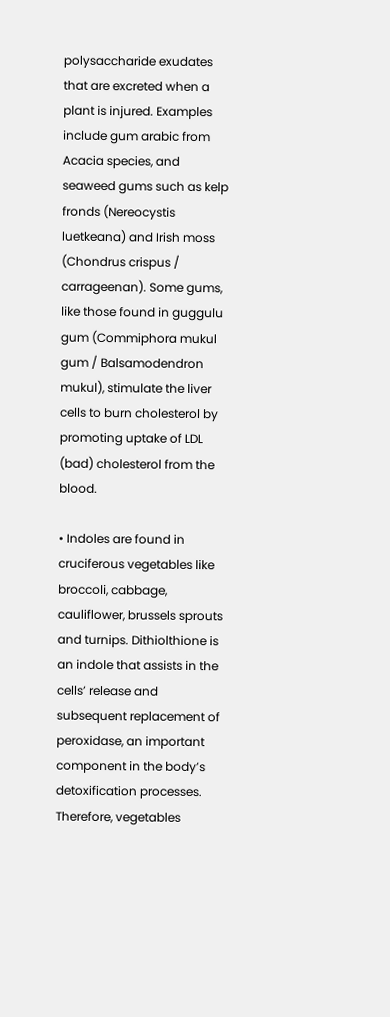polysaccharide exudates that are excreted when a plant is injured. Examples include gum arabic from Acacia species, and seaweed gums such as kelp fronds (Nereocystis luetkeana) and Irish moss (Chondrus crispus / carrageenan). Some gums, like those found in guggulu gum (Commiphora mukul gum / Balsamodendron mukul), stimulate the liver cells to burn cholesterol by promoting uptake of LDL (bad) cholesterol from the blood.

• Indoles are found in cruciferous vegetables like broccoli, cabbage, cauliflower, brussels sprouts and turnips. Dithiolthione is an indole that assists in the cells’ release and subsequent replacement of peroxidase, an important component in the body’s detoxification processes. Therefore, vegetables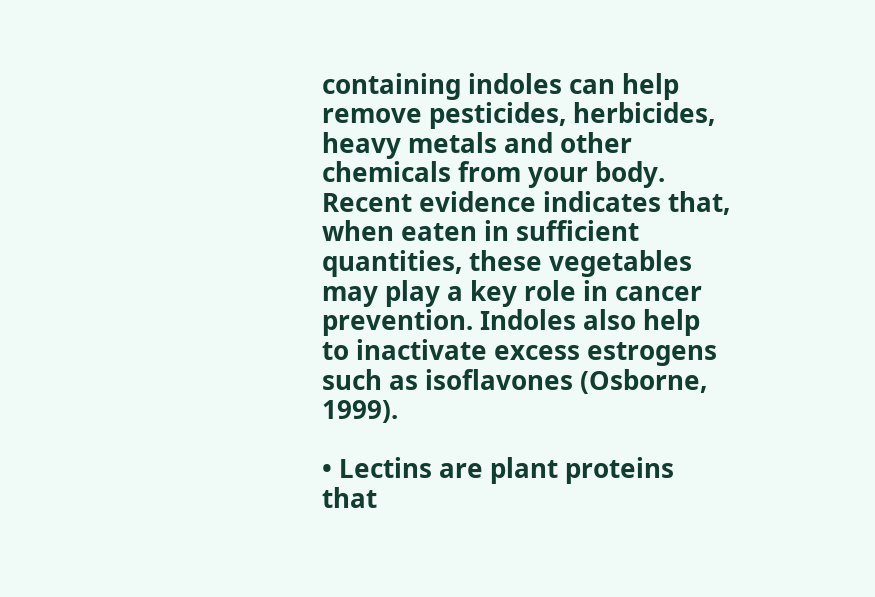containing indoles can help remove pesticides, herbicides, heavy metals and other chemicals from your body. Recent evidence indicates that, when eaten in sufficient quantities, these vegetables may play a key role in cancer prevention. Indoles also help to inactivate excess estrogens such as isoflavones (Osborne, 1999).

• Lectins are plant proteins that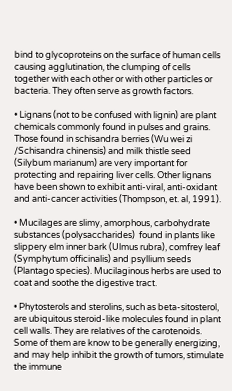bind to glycoproteins on the surface of human cells causing agglutination, the clumping of cells together with each other or with other particles or bacteria. They often serve as growth factors.

• Lignans (not to be confused with lignin) are plant chemicals commonly found in pulses and grains. Those found in schisandra berries (Wu wei zi /Schisandra chinensis) and milk thistle seed (Silybum marianum) are very important for protecting and repairing liver cells. Other lignans have been shown to exhibit anti-viral, anti-oxidant and anti-cancer activities (Thompson, et. al, 1991).

• Mucilages are slimy, amorphous, carbohydrate substances (polysaccharides)  found in plants like slippery elm inner bark (Ulmus rubra), comfrey leaf (Symphytum officinalis) and psyllium seeds (Plantago species). Mucilaginous herbs are used to coat and soothe the digestive tract.

• Phytosterols and sterolins, such as beta-sitosterol, are ubiquitous steroid-like molecules found in plant cell walls. They are relatives of the carotenoids.  Some of them are know to be generally energizing, and may help inhibit the growth of tumors, stimulate the immune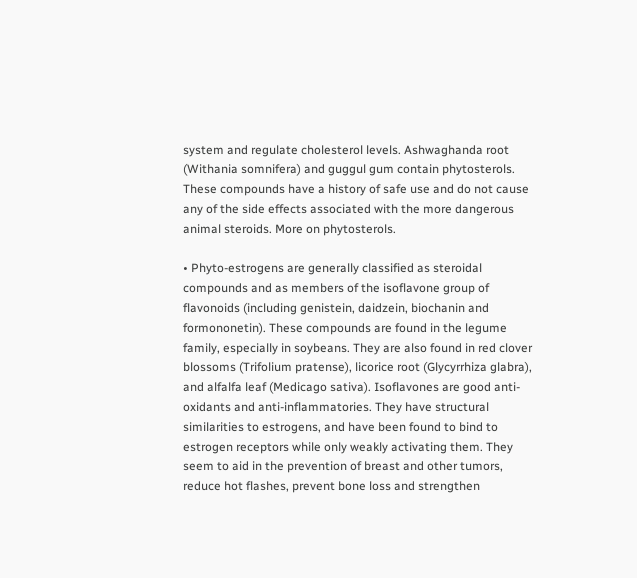system and regulate cholesterol levels. Ashwaghanda root (Withania somnifera) and guggul gum contain phytosterols. These compounds have a history of safe use and do not cause any of the side effects associated with the more dangerous animal steroids. More on phytosterols.

• Phyto-estrogens are generally classified as steroidal compounds and as members of the isoflavone group of flavonoids (including genistein, daidzein, biochanin and formononetin). These compounds are found in the legume family, especially in soybeans. They are also found in red clover blossoms (Trifolium pratense), licorice root (Glycyrrhiza glabra), and alfalfa leaf (Medicago sativa). Isoflavones are good anti-oxidants and anti-inflammatories. They have structural similarities to estrogens, and have been found to bind to estrogen receptors while only weakly activating them. They seem to aid in the prevention of breast and other tumors, reduce hot flashes, prevent bone loss and strengthen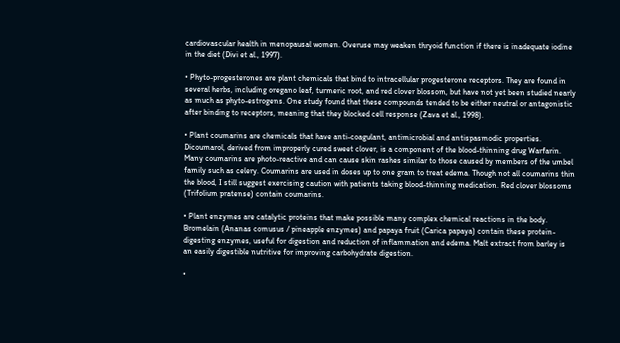cardiovascular health in menopausal women. Overuse may weaken thryoid function if there is inadequate iodine in the diet (Divi et al., 1997).

• Phyto-progesterones are plant chemicals that bind to intracellular progesterone receptors. They are found in several herbs, including oregano leaf, turmeric root, and red clover blossom, but have not yet been studied nearly as much as phyto-estrogens. One study found that these compounds tended to be either neutral or antagonistic after binding to receptors, meaning that they blocked cell response (Zava et al., 1998).

• Plant coumarins are chemicals that have anti-coagulant, antimicrobial and antispasmodic properties. Dicoumarol, derived from improperly cured sweet clover, is a component of the blood-thinning drug Warfarin. Many coumarins are photo-reactive and can cause skin rashes similar to those caused by members of the umbel family such as celery. Coumarins are used in doses up to one gram to treat edema. Though not all coumarins thin the blood, I still suggest exercising caution with patients taking blood-thinning medication. Red clover blossoms (Trifolium pratense) contain coumarins.

• Plant enzymes are catalytic proteins that make possible many complex chemical reactions in the body. Bromelain (Ananas comusus / pineapple enzymes) and papaya fruit (Carica papaya) contain these protein-digesting enzymes, useful for digestion and reduction of inflammation and edema. Malt extract from barley is an easily digestible nutritive for improving carbohydrate digestion.

•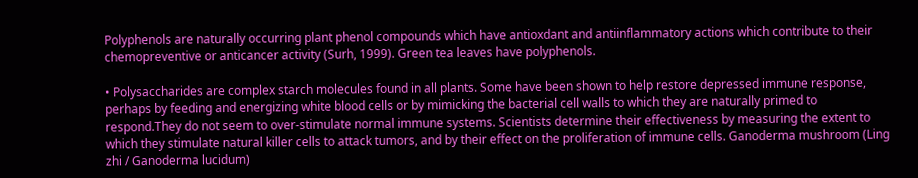Polyphenols are naturally occurring plant phenol compounds which have antioxdant and antiinflammatory actions which contribute to their chemopreventive or anticancer activity (Surh, 1999). Green tea leaves have polyphenols.

• Polysaccharides are complex starch molecules found in all plants. Some have been shown to help restore depressed immune response, perhaps by feeding and energizing white blood cells or by mimicking the bacterial cell walls to which they are naturally primed to respond.They do not seem to over-stimulate normal immune systems. Scientists determine their effectiveness by measuring the extent to which they stimulate natural killer cells to attack tumors, and by their effect on the proliferation of immune cells. Ganoderma mushroom (Ling zhi / Ganoderma lucidum)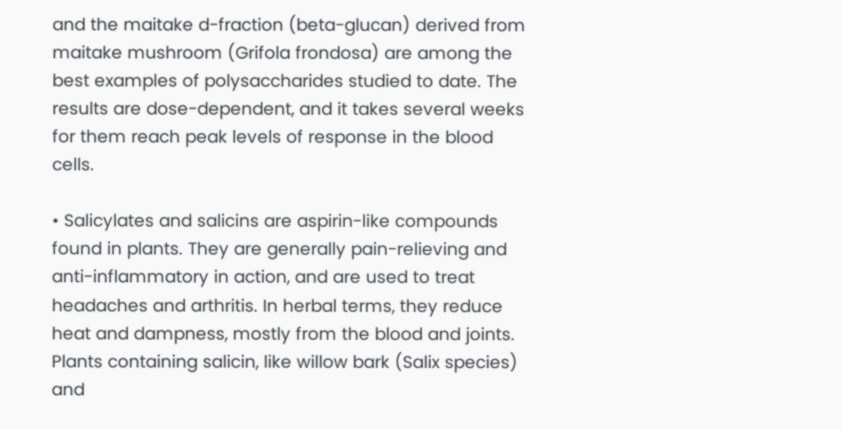and the maitake d-fraction (beta-glucan) derived from maitake mushroom (Grifola frondosa) are among the best examples of polysaccharides studied to date. The results are dose-dependent, and it takes several weeks for them reach peak levels of response in the blood cells.

• Salicylates and salicins are aspirin-like compounds found in plants. They are generally pain-relieving and anti-inflammatory in action, and are used to treat headaches and arthritis. In herbal terms, they reduce heat and dampness, mostly from the blood and joints. Plants containing salicin, like willow bark (Salix species) and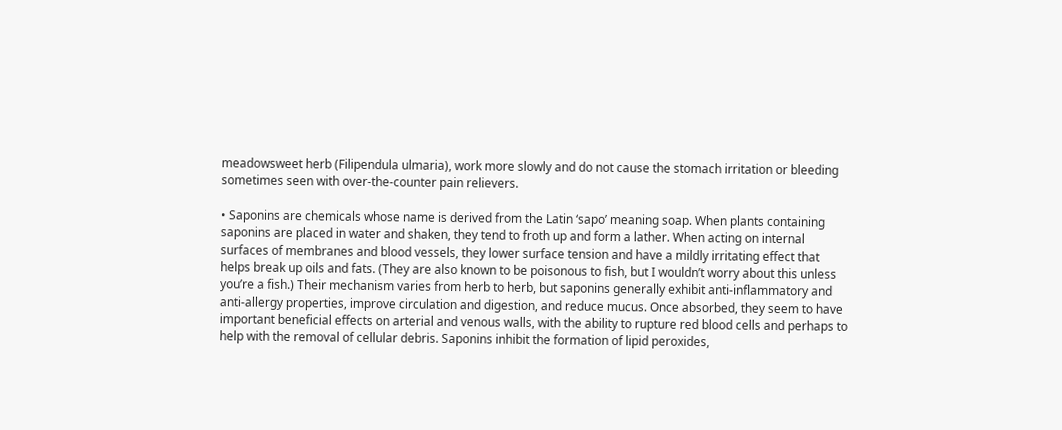meadowsweet herb (Filipendula ulmaria), work more slowly and do not cause the stomach irritation or bleeding sometimes seen with over-the-counter pain relievers.

• Saponins are chemicals whose name is derived from the Latin ‘sapo’ meaning soap. When plants containing saponins are placed in water and shaken, they tend to froth up and form a lather. When acting on internal surfaces of membranes and blood vessels, they lower surface tension and have a mildly irritating effect that helps break up oils and fats. (They are also known to be poisonous to fish, but I wouldn’t worry about this unless you’re a fish.) Their mechanism varies from herb to herb, but saponins generally exhibit anti-inflammatory and anti-allergy properties, improve circulation and digestion, and reduce mucus. Once absorbed, they seem to have important beneficial effects on arterial and venous walls, with the ability to rupture red blood cells and perhaps to help with the removal of cellular debris. Saponins inhibit the formation of lipid peroxides,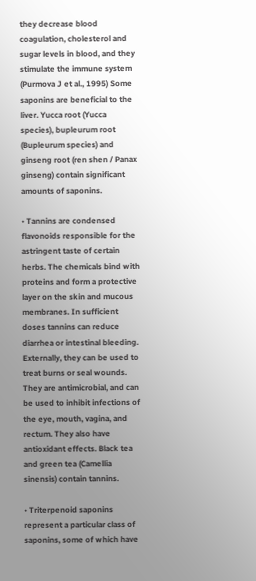they decrease blood coagulation, cholesterol and sugar levels in blood, and they stimulate the immune system (Purmova J et al., 1995) Some saponins are beneficial to the liver. Yucca root (Yucca species), bupleurum root (Bupleurum species) and ginseng root (ren shen / Panax ginseng) contain significant amounts of saponins.

• Tannins are condensed flavonoids responsible for the astringent taste of certain herbs. The chemicals bind with proteins and form a protective layer on the skin and mucous membranes. In sufficient doses tannins can reduce diarrhea or intestinal bleeding. Externally, they can be used to treat burns or seal wounds. They are antimicrobial, and can be used to inhibit infections of the eye, mouth, vagina, and rectum. They also have antioxidant effects. Black tea and green tea (Camellia sinensis) contain tannins.

• Triterpenoid saponins represent a particular class of saponins, some of which have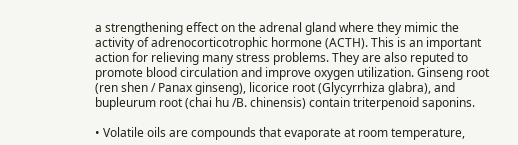a strengthening effect on the adrenal gland where they mimic the activity of adrenocorticotrophic hormone (ACTH). This is an important action for relieving many stress problems. They are also reputed to promote blood circulation and improve oxygen utilization. Ginseng root (ren shen / Panax ginseng), licorice root (Glycyrrhiza glabra), and bupleurum root (chai hu /B. chinensis) contain triterpenoid saponins.

• Volatile oils are compounds that evaporate at room temperature,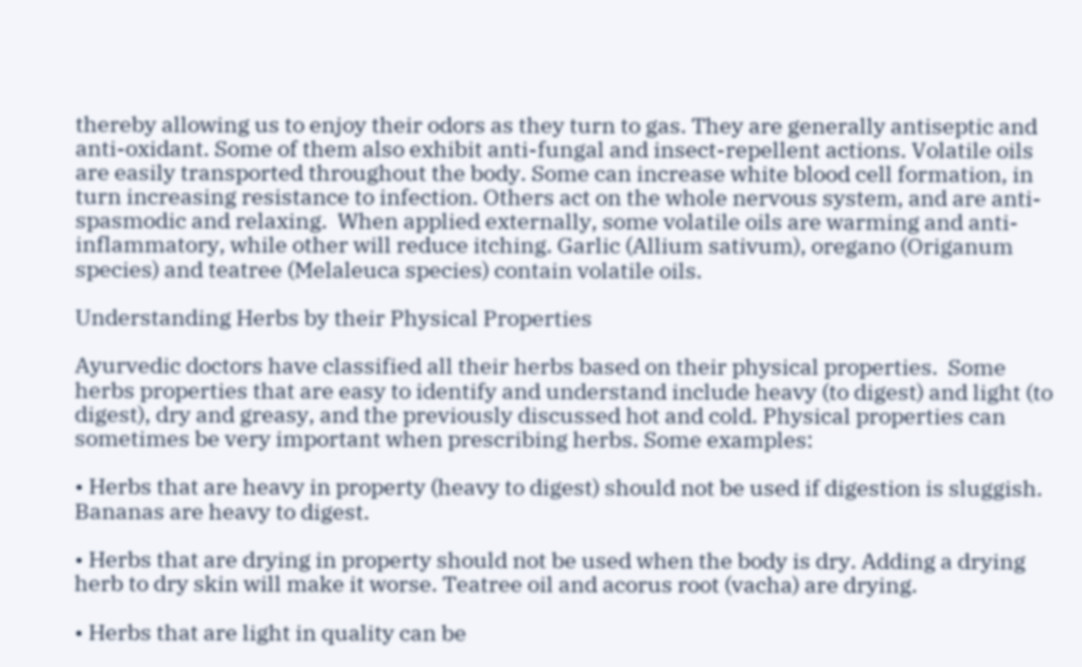thereby allowing us to enjoy their odors as they turn to gas. They are generally antiseptic and anti-oxidant. Some of them also exhibit anti-fungal and insect-repellent actions. Volatile oils are easily transported throughout the body. Some can increase white blood cell formation, in turn increasing resistance to infection. Others act on the whole nervous system, and are anti-spasmodic and relaxing.  When applied externally, some volatile oils are warming and anti-inflammatory, while other will reduce itching. Garlic (Allium sativum), oregano (Origanum species) and teatree (Melaleuca species) contain volatile oils.

Understanding Herbs by their Physical Properties

Ayurvedic doctors have classified all their herbs based on their physical properties.  Some herbs properties that are easy to identify and understand include heavy (to digest) and light (to digest), dry and greasy, and the previously discussed hot and cold. Physical properties can sometimes be very important when prescribing herbs. Some examples:

• Herbs that are heavy in property (heavy to digest) should not be used if digestion is sluggish. Bananas are heavy to digest.

• Herbs that are drying in property should not be used when the body is dry. Adding a drying herb to dry skin will make it worse. Teatree oil and acorus root (vacha) are drying.

• Herbs that are light in quality can be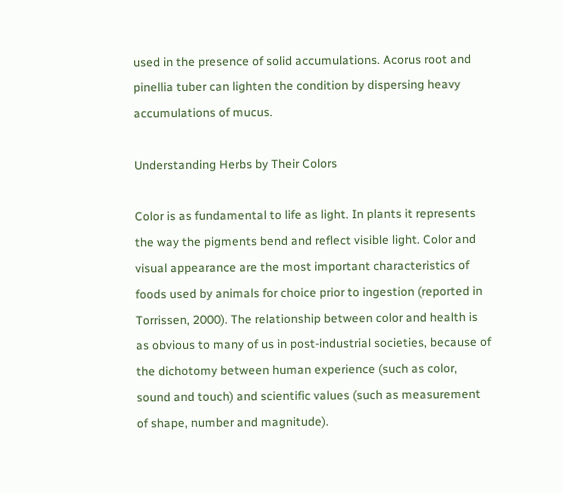used in the presence of solid accumulations. Acorus root and pinellia tuber can lighten the condition by dispersing heavy accumulations of mucus.

Understanding Herbs by Their Colors

Color is as fundamental to life as light. In plants it represents the way the pigments bend and reflect visible light. Color and visual appearance are the most important characteristics of foods used by animals for choice prior to ingestion (reported in Torrissen, 2000). The relationship between color and health is as obvious to many of us in post-industrial societies, because of the dichotomy between human experience (such as color, sound and touch) and scientific values (such as measurement of shape, number and magnitude).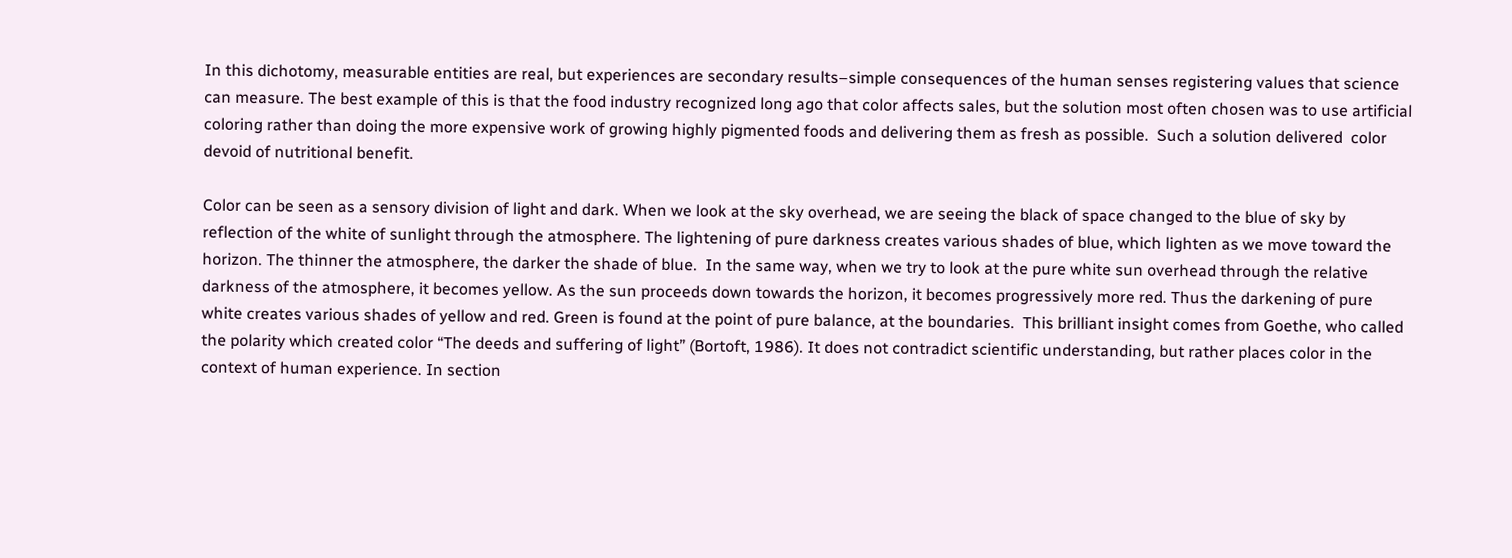In this dichotomy, measurable entities are real, but experiences are secondary results–simple consequences of the human senses registering values that science can measure. The best example of this is that the food industry recognized long ago that color affects sales, but the solution most often chosen was to use artificial coloring rather than doing the more expensive work of growing highly pigmented foods and delivering them as fresh as possible.  Such a solution delivered  color devoid of nutritional benefit.

Color can be seen as a sensory division of light and dark. When we look at the sky overhead, we are seeing the black of space changed to the blue of sky by reflection of the white of sunlight through the atmosphere. The lightening of pure darkness creates various shades of blue, which lighten as we move toward the horizon. The thinner the atmosphere, the darker the shade of blue.  In the same way, when we try to look at the pure white sun overhead through the relative darkness of the atmosphere, it becomes yellow. As the sun proceeds down towards the horizon, it becomes progressively more red. Thus the darkening of pure white creates various shades of yellow and red. Green is found at the point of pure balance, at the boundaries.  This brilliant insight comes from Goethe, who called the polarity which created color “The deeds and suffering of light” (Bortoft, 1986). It does not contradict scientific understanding, but rather places color in the context of human experience. In section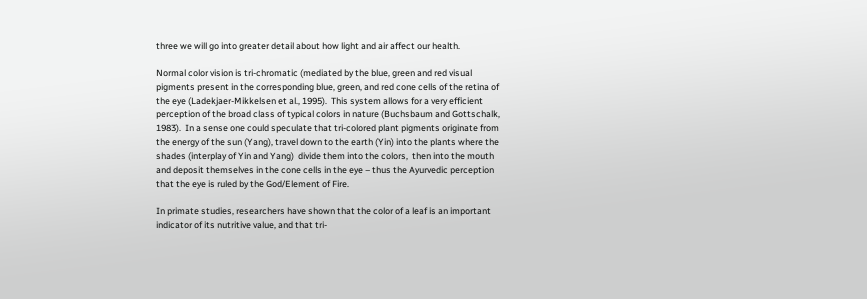three we will go into greater detail about how light and air affect our health.

Normal color vision is tri-chromatic (mediated by the blue, green and red visual pigments present in the corresponding blue, green, and red cone cells of the retina of the eye (Ladekjaer-Mikkelsen et al., 1995).  This system allows for a very efficient perception of the broad class of typical colors in nature (Buchsbaum and Gottschalk, 1983).  In a sense one could speculate that tri-colored plant pigments originate from the energy of the sun (Yang), travel down to the earth (Yin) into the plants where the shades (interplay of Yin and Yang)  divide them into the colors,  then into the mouth and deposit themselves in the cone cells in the eye – thus the Ayurvedic perception that the eye is ruled by the God/Element of Fire.

In primate studies, researchers have shown that the color of a leaf is an important indicator of its nutritive value, and that tri-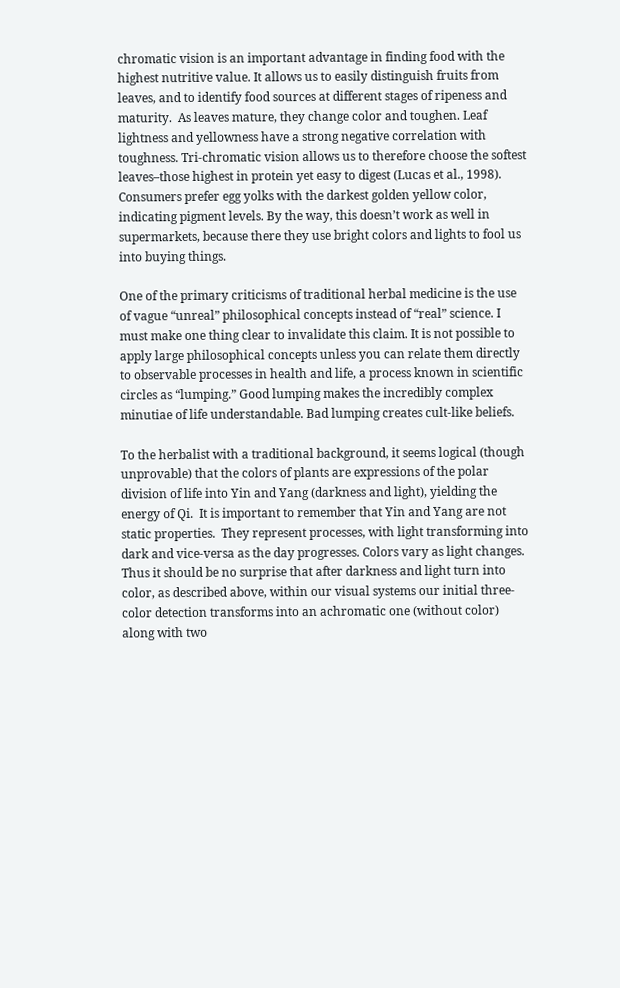chromatic vision is an important advantage in finding food with the highest nutritive value. It allows us to easily distinguish fruits from leaves, and to identify food sources at different stages of ripeness and maturity.  As leaves mature, they change color and toughen. Leaf lightness and yellowness have a strong negative correlation with toughness. Tri-chromatic vision allows us to therefore choose the softest leaves–those highest in protein yet easy to digest (Lucas et al., 1998). Consumers prefer egg yolks with the darkest golden yellow color, indicating pigment levels. By the way, this doesn’t work as well in supermarkets, because there they use bright colors and lights to fool us into buying things.

One of the primary criticisms of traditional herbal medicine is the use of vague “unreal” philosophical concepts instead of “real” science. I must make one thing clear to invalidate this claim. It is not possible to apply large philosophical concepts unless you can relate them directly to observable processes in health and life, a process known in scientific circles as “lumping.” Good lumping makes the incredibly complex minutiae of life understandable. Bad lumping creates cult-like beliefs.

To the herbalist with a traditional background, it seems logical (though unprovable) that the colors of plants are expressions of the polar division of life into Yin and Yang (darkness and light), yielding the energy of Qi.  It is important to remember that Yin and Yang are not static properties.  They represent processes, with light transforming into dark and vice-versa as the day progresses. Colors vary as light changes. Thus it should be no surprise that after darkness and light turn into color, as described above, within our visual systems our initial three-color detection transforms into an achromatic one (without color) along with two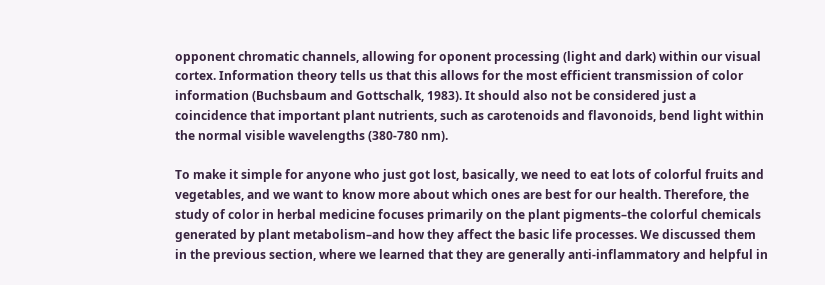opponent chromatic channels, allowing for oponent processing (light and dark) within our visual cortex. Information theory tells us that this allows for the most efficient transmission of color information (Buchsbaum and Gottschalk, 1983). It should also not be considered just a coincidence that important plant nutrients, such as carotenoids and flavonoids, bend light within the normal visible wavelengths (380-780 nm).

To make it simple for anyone who just got lost, basically, we need to eat lots of colorful fruits and vegetables, and we want to know more about which ones are best for our health. Therefore, the study of color in herbal medicine focuses primarily on the plant pigments–the colorful chemicals generated by plant metabolism–and how they affect the basic life processes. We discussed them in the previous section, where we learned that they are generally anti-inflammatory and helpful in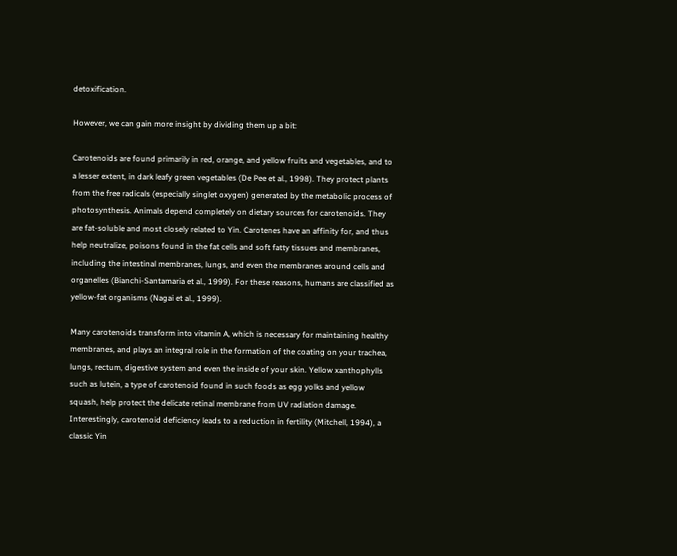detoxification.

However, we can gain more insight by dividing them up a bit:

Carotenoids are found primarily in red, orange, and yellow fruits and vegetables, and to a lesser extent, in dark leafy green vegetables (De Pee et al., 1998). They protect plants from the free radicals (especially singlet oxygen) generated by the metabolic process of photosynthesis. Animals depend completely on dietary sources for carotenoids. They are fat-soluble and most closely related to Yin. Carotenes have an affinity for, and thus help neutralize, poisons found in the fat cells and soft fatty tissues and membranes, including the intestinal membranes, lungs, and even the membranes around cells and organelles (Bianchi-Santamaria et al., 1999). For these reasons, humans are classified as yellow-fat organisms (Nagai et al., 1999).

Many carotenoids transform into vitamin A, which is necessary for maintaining healthy membranes, and plays an integral role in the formation of the coating on your trachea, lungs, rectum, digestive system and even the inside of your skin. Yellow xanthophylls such as lutein, a type of carotenoid found in such foods as egg yolks and yellow squash, help protect the delicate retinal membrane from UV radiation damage. Interestingly, carotenoid deficiency leads to a reduction in fertility (Mitchell, 1994), a classic Yin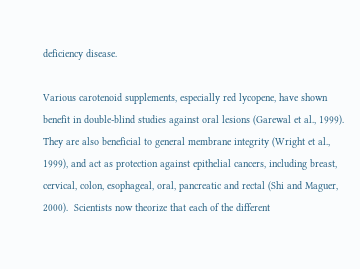deficiency disease.

Various carotenoid supplements, especially red lycopene, have shown benefit in double-blind studies against oral lesions (Garewal et al., 1999).  They are also beneficial to general membrane integrity (Wright et al., 1999), and act as protection against epithelial cancers, including breast, cervical, colon, esophageal, oral, pancreatic and rectal (Shi and Maguer, 2000).  Scientists now theorize that each of the different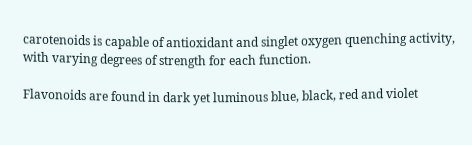carotenoids is capable of antioxidant and singlet oxygen quenching activity, with varying degrees of strength for each function.

Flavonoids are found in dark yet luminous blue, black, red and violet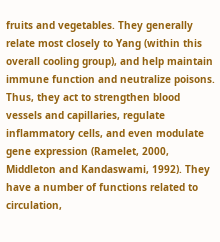fruits and vegetables. They generally relate most closely to Yang (within this overall cooling group), and help maintain immune function and neutralize poisons.  Thus, they act to strengthen blood vessels and capillaries, regulate inflammatory cells, and even modulate gene expression (Ramelet, 2000, Middleton and Kandaswami, 1992). They have a number of functions related to circulation,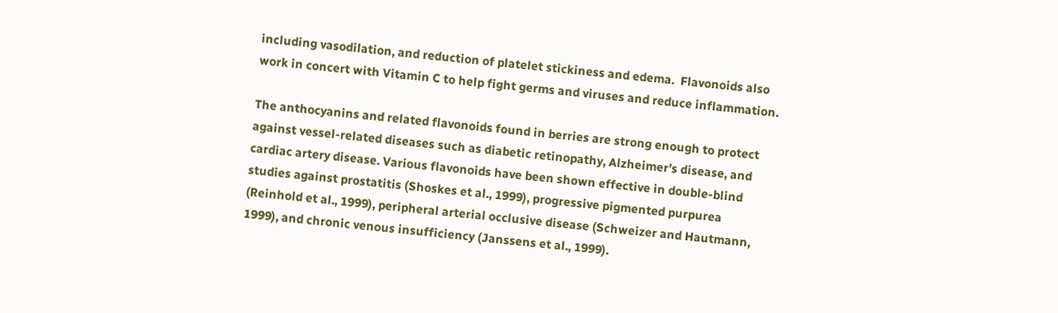including vasodilation, and reduction of platelet stickiness and edema.  Flavonoids also work in concert with Vitamin C to help fight germs and viruses and reduce inflammation.

The anthocyanins and related flavonoids found in berries are strong enough to protect against vessel-related diseases such as diabetic retinopathy, Alzheimer’s disease, and cardiac artery disease. Various flavonoids have been shown effective in double-blind studies against prostatitis (Shoskes et al., 1999), progressive pigmented purpurea (Reinhold et al., 1999), peripheral arterial occlusive disease (Schweizer and Hautmann, 1999), and chronic venous insufficiency (Janssens et al., 1999).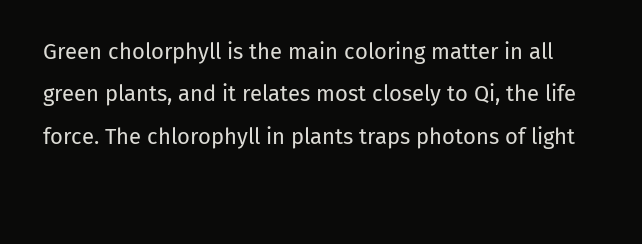Green cholorphyll is the main coloring matter in all green plants, and it relates most closely to Qi, the life force. The chlorophyll in plants traps photons of light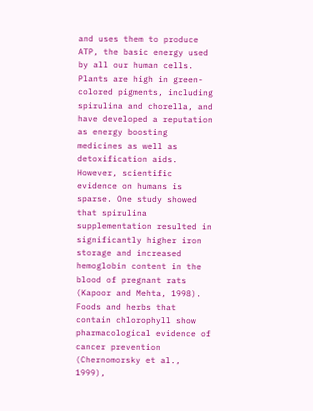and uses them to produce ATP, the basic energy used by all our human cells. Plants are high in green-colored pigments, including spirulina and chorella, and have developed a reputation as energy boosting medicines as well as detoxification aids. However, scientific evidence on humans is sparse. One study showed that spirulina supplementation resulted in significantly higher iron storage and increased hemoglobin content in the blood of pregnant rats (Kapoor and Mehta, 1998).  Foods and herbs that contain chlorophyll show pharmacological evidence of cancer prevention (Chernomorsky et al., 1999),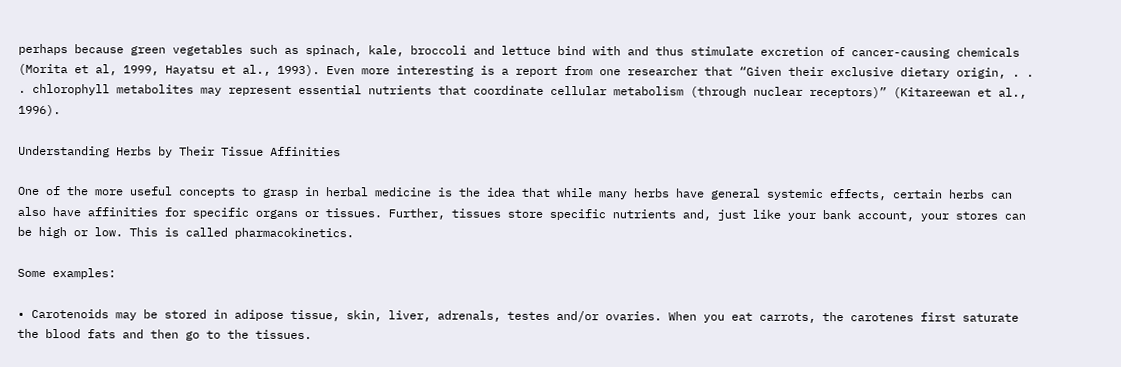perhaps because green vegetables such as spinach, kale, broccoli and lettuce bind with and thus stimulate excretion of cancer-causing chemicals (Morita et al, 1999, Hayatsu et al., 1993). Even more interesting is a report from one researcher that “Given their exclusive dietary origin, . . . chlorophyll metabolites may represent essential nutrients that coordinate cellular metabolism (through nuclear receptors)” (Kitareewan et al., 1996).

Understanding Herbs by Their Tissue Affinities

One of the more useful concepts to grasp in herbal medicine is the idea that while many herbs have general systemic effects, certain herbs can also have affinities for specific organs or tissues. Further, tissues store specific nutrients and, just like your bank account, your stores can be high or low. This is called pharmacokinetics.

Some examples:

• Carotenoids may be stored in adipose tissue, skin, liver, adrenals, testes and/or ovaries. When you eat carrots, the carotenes first saturate the blood fats and then go to the tissues.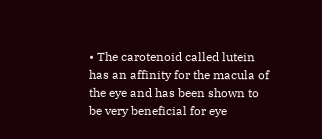• The carotenoid called lutein has an affinity for the macula of the eye and has been shown to be very beneficial for eye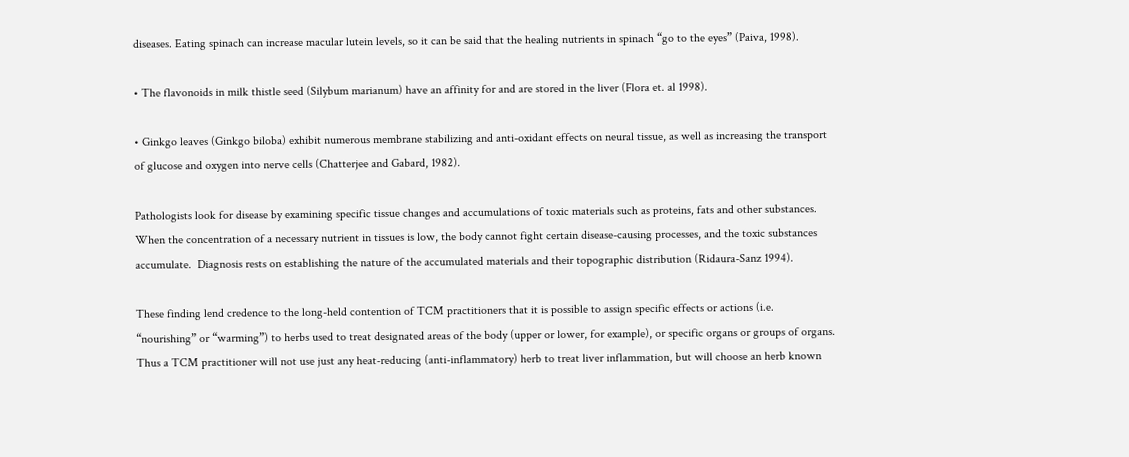diseases. Eating spinach can increase macular lutein levels, so it can be said that the healing nutrients in spinach “go to the eyes” (Paiva, 1998).

• The flavonoids in milk thistle seed (Silybum marianum) have an affinity for and are stored in the liver (Flora et. al 1998).

• Ginkgo leaves (Ginkgo biloba) exhibit numerous membrane stabilizing and anti-oxidant effects on neural tissue, as well as increasing the transport of glucose and oxygen into nerve cells (Chatterjee and Gabard, 1982).

Pathologists look for disease by examining specific tissue changes and accumulations of toxic materials such as proteins, fats and other substances. When the concentration of a necessary nutrient in tissues is low, the body cannot fight certain disease-causing processes, and the toxic substances accumulate.  Diagnosis rests on establishing the nature of the accumulated materials and their topographic distribution (Ridaura-Sanz 1994).

These finding lend credence to the long-held contention of TCM practitioners that it is possible to assign specific effects or actions (i.e. “nourishing” or “warming”) to herbs used to treat designated areas of the body (upper or lower, for example), or specific organs or groups of organs. Thus a TCM practitioner will not use just any heat-reducing (anti-inflammatory) herb to treat liver inflammation, but will choose an herb known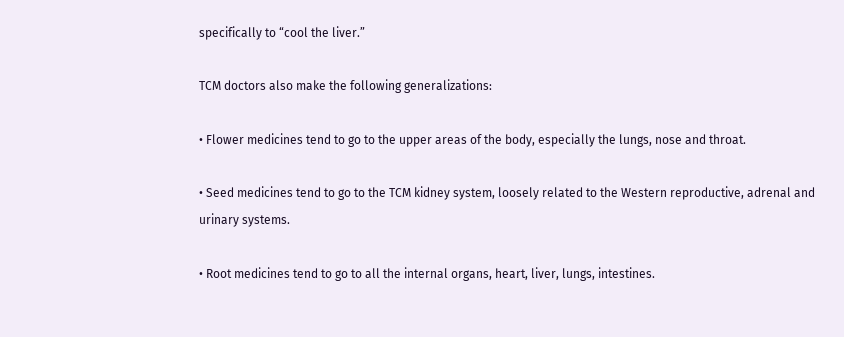specifically to “cool the liver.”

TCM doctors also make the following generalizations:

• Flower medicines tend to go to the upper areas of the body, especially the lungs, nose and throat.

• Seed medicines tend to go to the TCM kidney system, loosely related to the Western reproductive, adrenal and urinary systems.

• Root medicines tend to go to all the internal organs, heart, liver, lungs, intestines.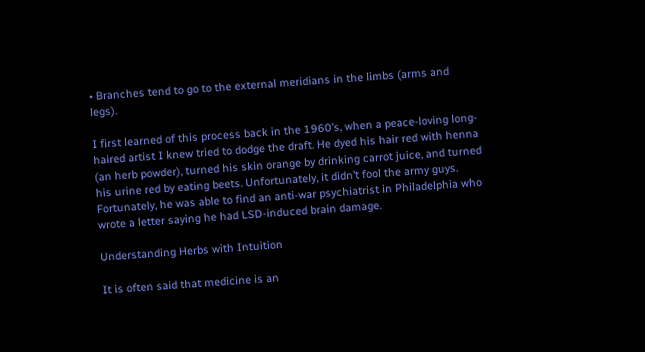• Branches tend to go to the external meridians in the limbs (arms and legs).

I first learned of this process back in the 1960’s, when a peace-loving long-haired artist I knew tried to dodge the draft. He dyed his hair red with henna (an herb powder), turned his skin orange by drinking carrot juice, and turned his urine red by eating beets. Unfortunately, it didn’t fool the army guys. Fortunately, he was able to find an anti-war psychiatrist in Philadelphia who wrote a letter saying he had LSD-induced brain damage.

Understanding Herbs with Intuition

It is often said that medicine is an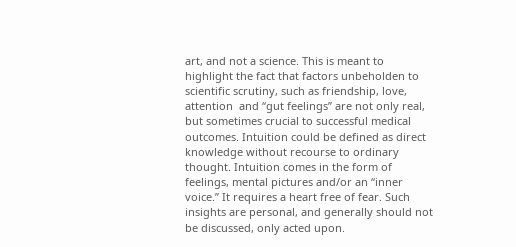art, and not a science. This is meant to highlight the fact that factors unbeholden to scientific scrutiny, such as friendship, love, attention  and “gut feelings” are not only real, but sometimes crucial to successful medical outcomes. Intuition could be defined as direct knowledge without recourse to ordinary thought. Intuition comes in the form of feelings, mental pictures and/or an “inner voice.” It requires a heart free of fear. Such insights are personal, and generally should not be discussed, only acted upon.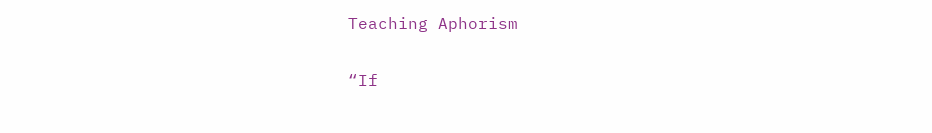Teaching Aphorism

“If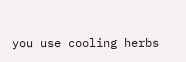you use cooling herbs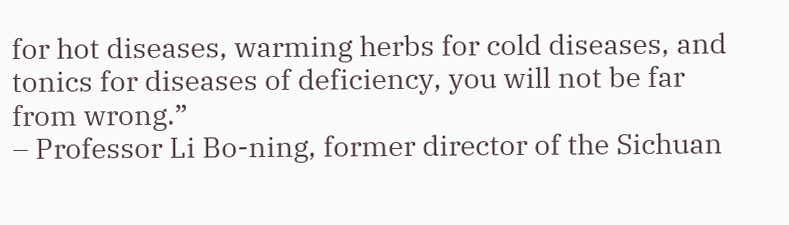for hot diseases, warming herbs for cold diseases, and tonics for diseases of deficiency, you will not be far from wrong.”
– Professor Li Bo-ning, former director of the Sichuan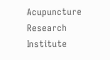Acupuncture Research Institute